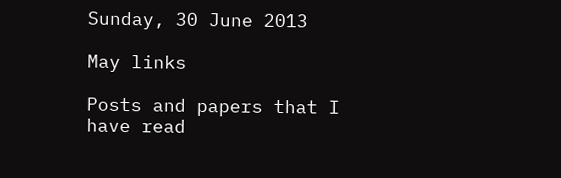Sunday, 30 June 2013

May links

Posts and papers that I have read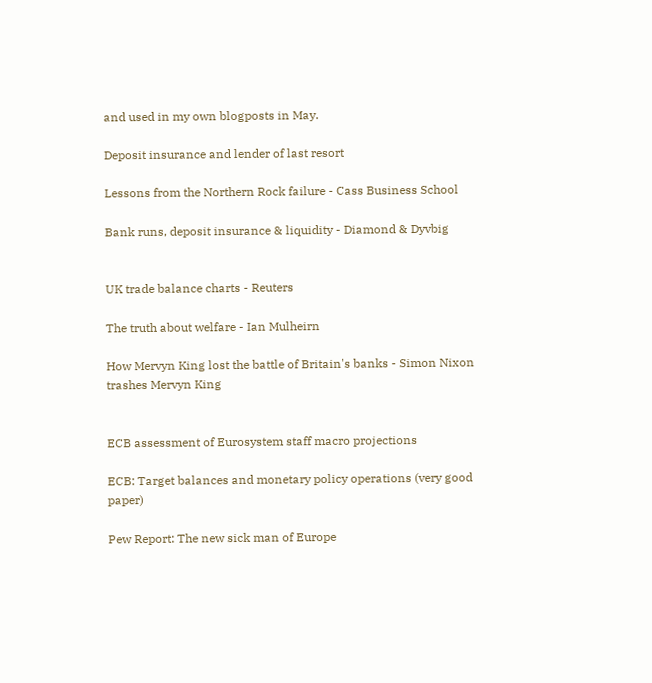and used in my own blogposts in May.

Deposit insurance and lender of last resort

Lessons from the Northern Rock failure - Cass Business School

Bank runs, deposit insurance & liquidity - Diamond & Dyvbig


UK trade balance charts - Reuters

The truth about welfare - Ian Mulheirn

How Mervyn King lost the battle of Britain's banks - Simon Nixon trashes Mervyn King


ECB assessment of Eurosystem staff macro projections

ECB: Target balances and monetary policy operations (very good paper)

Pew Report: The new sick man of Europe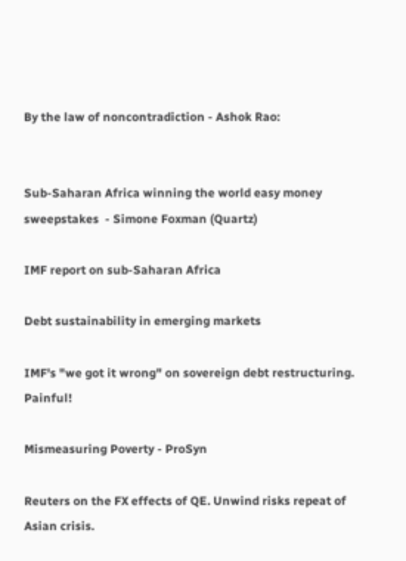By the law of noncontradiction - Ashok Rao:


Sub-Saharan Africa winning the world easy money sweepstakes  - Simone Foxman (Quartz)

IMF report on sub-Saharan Africa

Debt sustainability in emerging markets

IMF's "we got it wrong" on sovereign debt restructuring. Painful!

Mismeasuring Poverty - ProSyn

Reuters on the FX effects of QE. Unwind risks repeat of Asian crisis.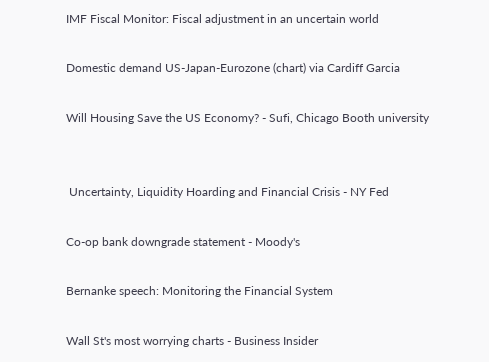IMF Fiscal Monitor: Fiscal adjustment in an uncertain world

Domestic demand US-Japan-Eurozone (chart) via Cardiff Garcia

Will Housing Save the US Economy? - Sufi, Chicago Booth university


 Uncertainty, Liquidity Hoarding and Financial Crisis - NY Fed

Co-op bank downgrade statement - Moody's

Bernanke speech: Monitoring the Financial System

Wall St's most worrying charts - Business Insider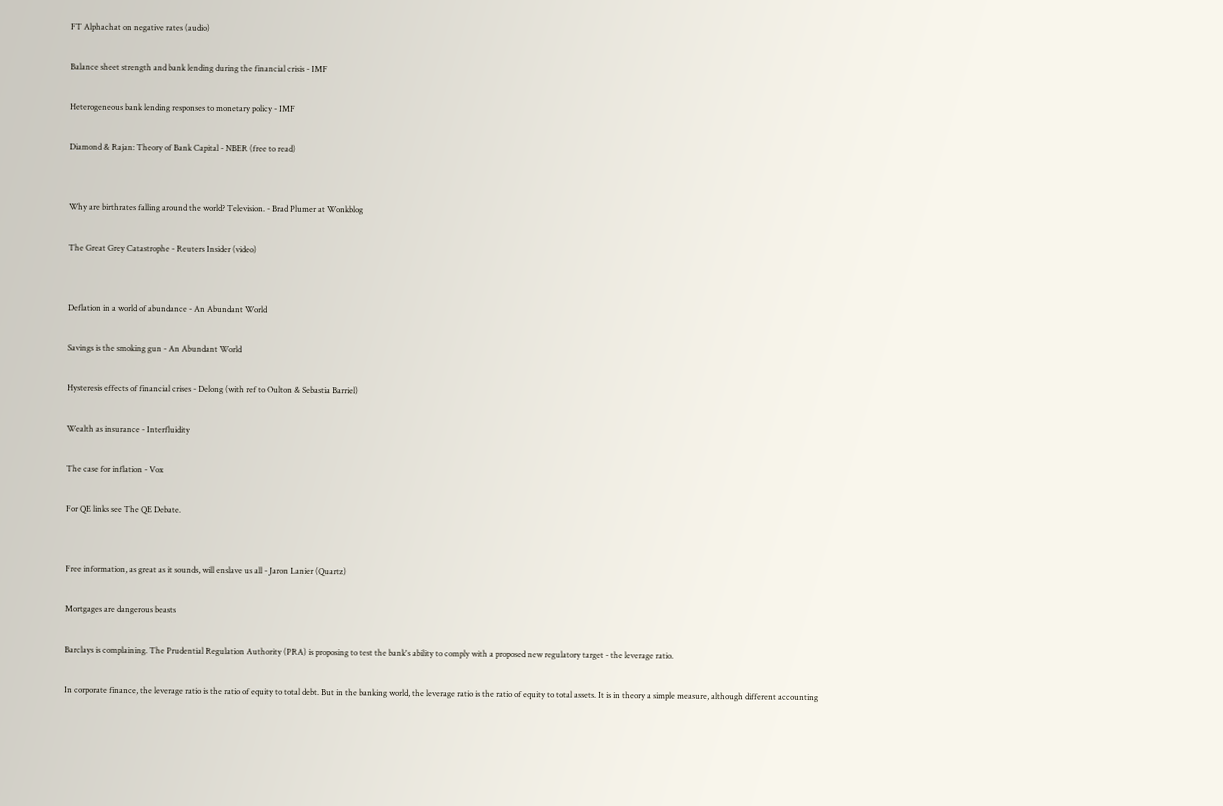FT Alphachat on negative rates (audio)

Balance sheet strength and bank lending during the financial crisis - IMF

Heterogeneous bank lending responses to monetary policy - IMF

Diamond & Rajan: Theory of Bank Capital - NBER (free to read)


Why are birthrates falling around the world? Television. - Brad Plumer at Wonkblog

The Great Grey Catastrophe - Reuters Insider (video)


Deflation in a world of abundance - An Abundant World

Savings is the smoking gun - An Abundant World

Hysteresis effects of financial crises - Delong (with ref to Oulton & Sebastia Barriel)

Wealth as insurance - Interfluidity

The case for inflation - Vox

For QE links see The QE Debate.


Free information, as great as it sounds, will enslave us all - Jaron Lanier (Quartz)

Mortgages are dangerous beasts

Barclays is complaining. The Prudential Regulation Authority (PRA) is proposing to test the bank's ability to comply with a proposed new regulatory target - the leverage ratio.

In corporate finance, the leverage ratio is the ratio of equity to total debt. But in the banking world, the leverage ratio is the ratio of equity to total assets. It is in theory a simple measure, although different accounting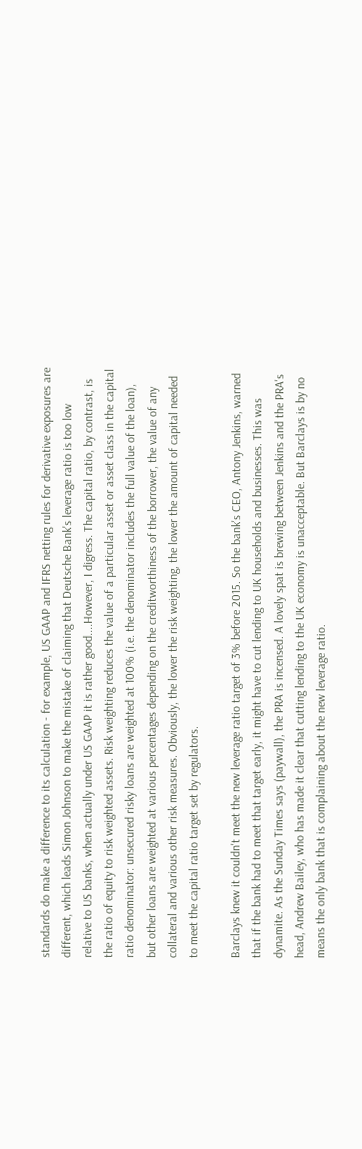standards do make a difference to its calculation - for example, US GAAP and IFRS netting rules for derivative exposures are different, which leads Simon Johnson to make the mistake of claiming that Deutsche Bank's leverage ratio is too low relative to US banks, when actually under US GAAP it is rather good....However, I digress. The capital ratio, by contrast, is the ratio of equity to risk weighted assets. Risk weighting reduces the value of a particular asset or asset class in the capital ratio denominator: unsecured risky loans are weighted at 100% (i.e. the denominator includes the full value of the loan), but other loans are weighted at various percentages depending on the creditworthiness of the borrower, the value of any collateral and various other risk measures. Obviously, the lower the risk weighting, the lower the amount of capital needed to meet the capital ratio target set by regulators.

Barclays knew it couldn't meet the new leverage ratio target of 3% before 2015. So the bank's CEO, Antony Jenkins, warned that if the bank had to meet that target early, it might have to cut lending to UK households and businesses. This was dynamite. As the Sunday Times says (paywall), the PRA is incensed. A lovely spat is brewing between Jenkins and the PRA's head, Andrew Bailey, who has made it clear that cutting lending to the UK economy is unacceptable. But Barclays is by no means the only bank that is complaining about the new leverage ratio.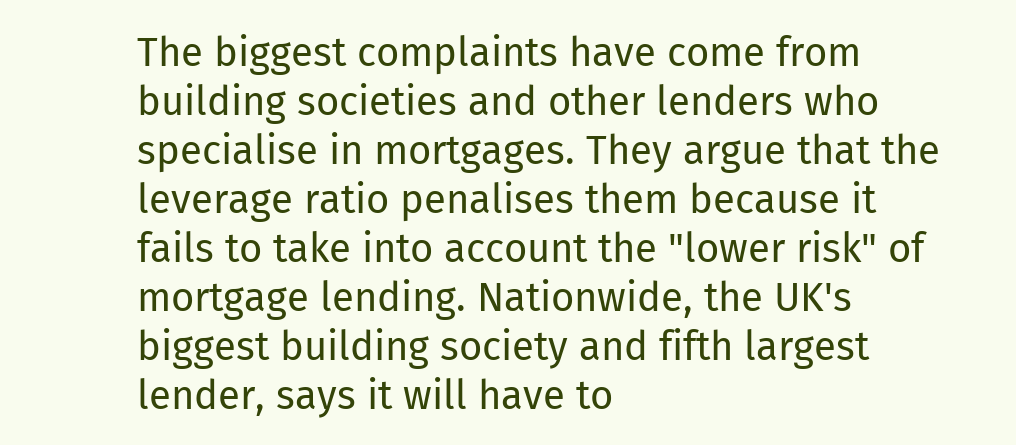The biggest complaints have come from building societies and other lenders who specialise in mortgages. They argue that the leverage ratio penalises them because it fails to take into account the "lower risk" of mortgage lending. Nationwide, the UK's biggest building society and fifth largest lender, says it will have to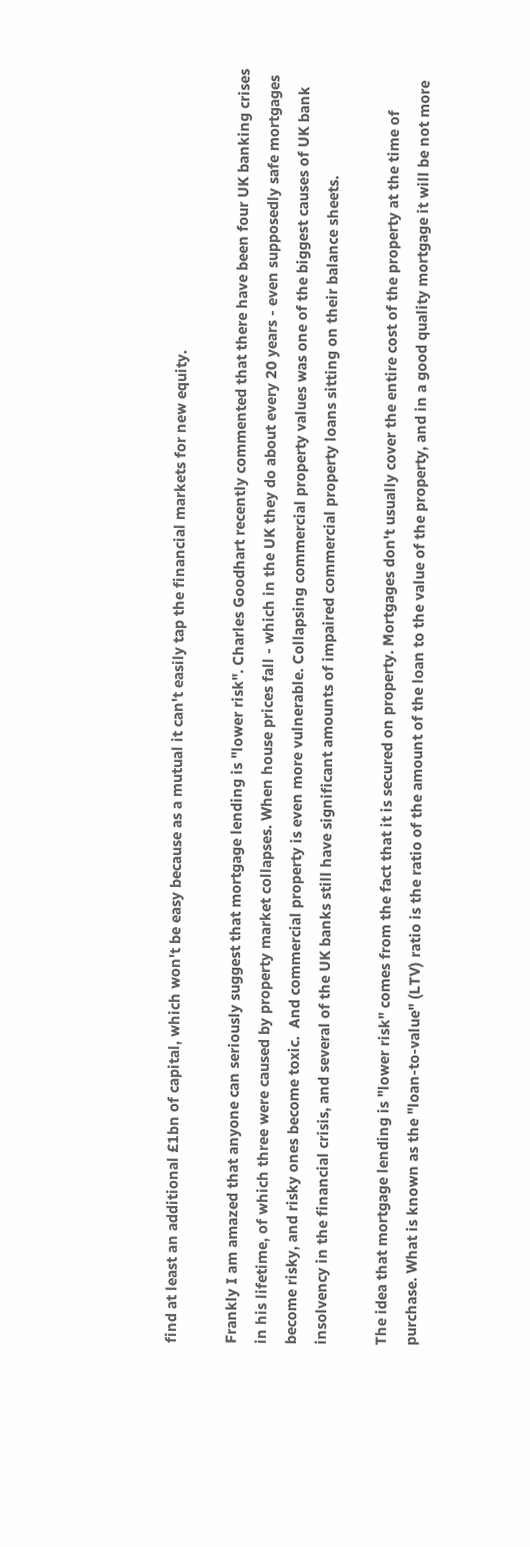find at least an additional £1bn of capital, which won't be easy because as a mutual it can't easily tap the financial markets for new equity.

Frankly I am amazed that anyone can seriously suggest that mortgage lending is "lower risk". Charles Goodhart recently commented that there have been four UK banking crises in his lifetime, of which three were caused by property market collapses. When house prices fall - which in the UK they do about every 20 years - even supposedly safe mortgages become risky, and risky ones become toxic.  And commercial property is even more vulnerable. Collapsing commercial property values was one of the biggest causes of UK bank insolvency in the financial crisis, and several of the UK banks still have significant amounts of impaired commercial property loans sitting on their balance sheets.

The idea that mortgage lending is "lower risk" comes from the fact that it is secured on property. Mortgages don't usually cover the entire cost of the property at the time of purchase. What is known as the "loan-to-value" (LTV) ratio is the ratio of the amount of the loan to the value of the property, and in a good quality mortgage it will be not more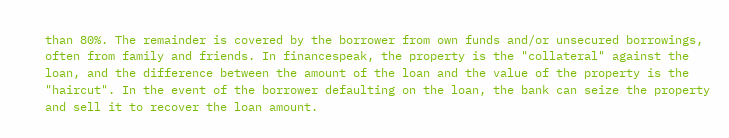than 80%. The remainder is covered by the borrower from own funds and/or unsecured borrowings, often from family and friends. In financespeak, the property is the "collateral" against the loan, and the difference between the amount of the loan and the value of the property is the "haircut". In the event of the borrower defaulting on the loan, the bank can seize the property and sell it to recover the loan amount.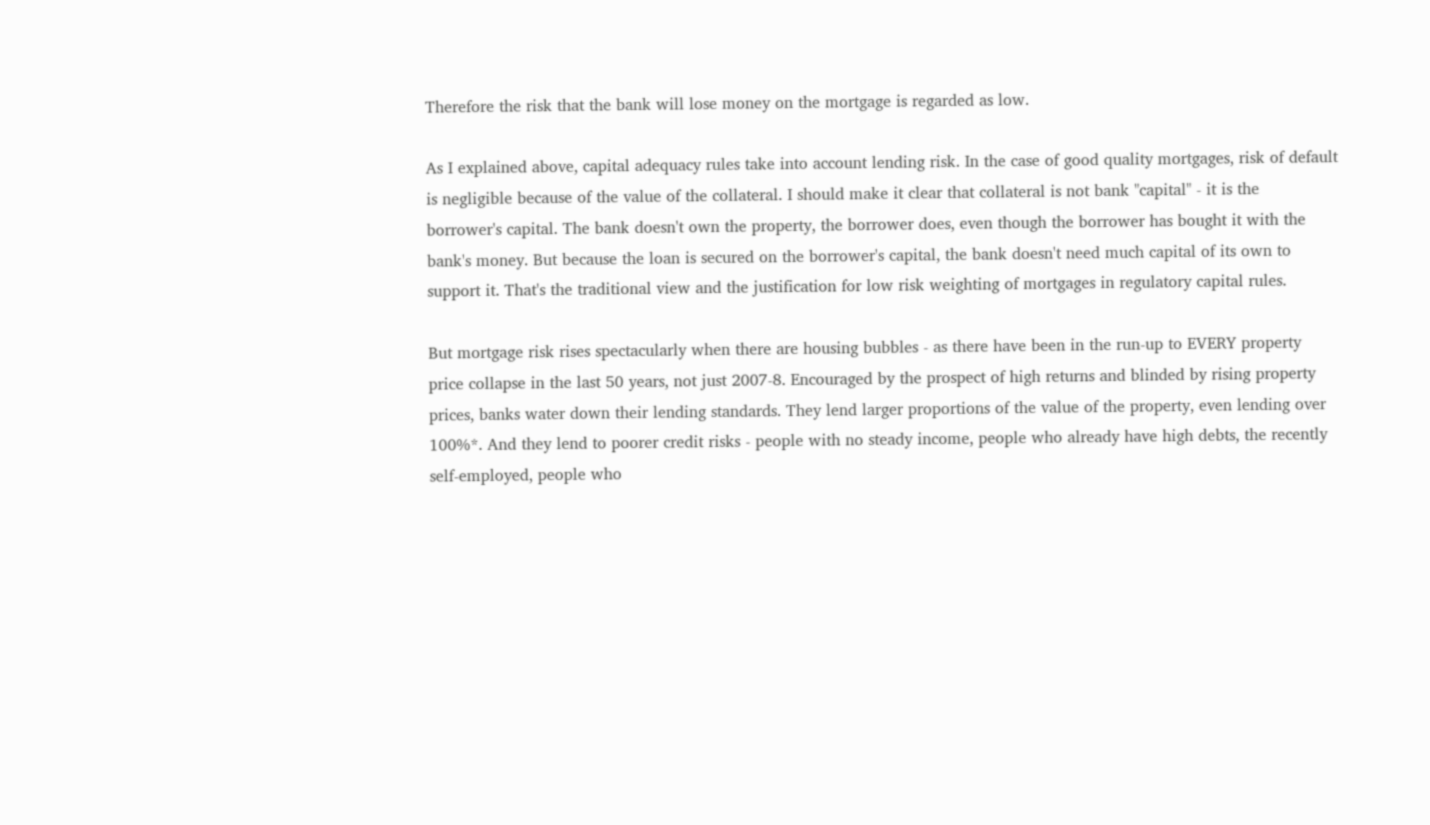Therefore the risk that the bank will lose money on the mortgage is regarded as low.

As I explained above, capital adequacy rules take into account lending risk. In the case of good quality mortgages, risk of default is negligible because of the value of the collateral. I should make it clear that collateral is not bank "capital" - it is the borrower's capital. The bank doesn't own the property, the borrower does, even though the borrower has bought it with the bank's money. But because the loan is secured on the borrower's capital, the bank doesn't need much capital of its own to support it. That's the traditional view and the justification for low risk weighting of mortgages in regulatory capital rules.

But mortgage risk rises spectacularly when there are housing bubbles - as there have been in the run-up to EVERY property price collapse in the last 50 years, not just 2007-8. Encouraged by the prospect of high returns and blinded by rising property prices, banks water down their lending standards. They lend larger proportions of the value of the property, even lending over 100%*. And they lend to poorer credit risks - people with no steady income, people who already have high debts, the recently self-employed, people who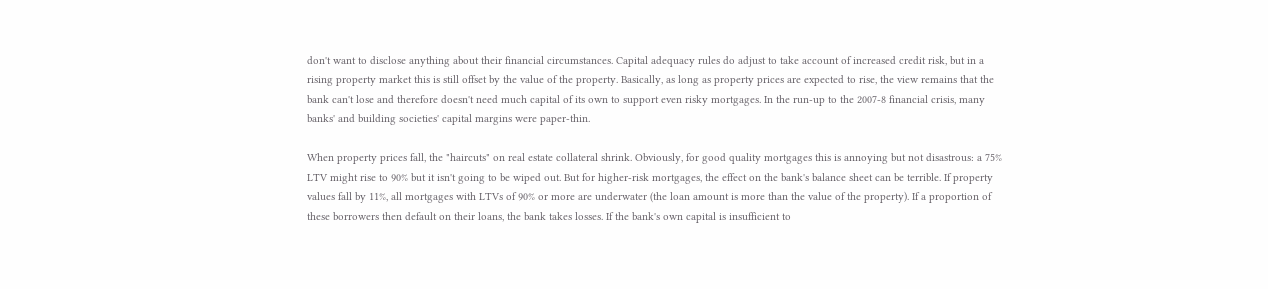don't want to disclose anything about their financial circumstances. Capital adequacy rules do adjust to take account of increased credit risk, but in a rising property market this is still offset by the value of the property. Basically, as long as property prices are expected to rise, the view remains that the bank can't lose and therefore doesn't need much capital of its own to support even risky mortgages. In the run-up to the 2007-8 financial crisis, many banks' and building societies' capital margins were paper-thin.

When property prices fall, the "haircuts" on real estate collateral shrink. Obviously, for good quality mortgages this is annoying but not disastrous: a 75% LTV might rise to 90% but it isn't going to be wiped out. But for higher-risk mortgages, the effect on the bank's balance sheet can be terrible. If property values fall by 11%, all mortgages with LTVs of 90% or more are underwater (the loan amount is more than the value of the property). If a proportion of these borrowers then default on their loans, the bank takes losses. If the bank's own capital is insufficient to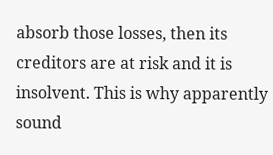absorb those losses, then its creditors are at risk and it is insolvent. This is why apparently sound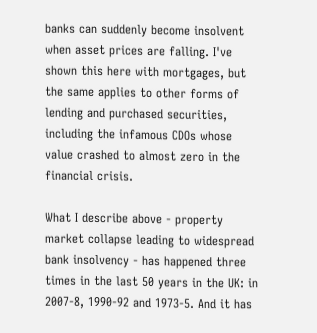banks can suddenly become insolvent when asset prices are falling. I've shown this here with mortgages, but the same applies to other forms of lending and purchased securities, including the infamous CDOs whose value crashed to almost zero in the financial crisis.

What I describe above - property market collapse leading to widespread bank insolvency - has happened three times in the last 50 years in the UK: in 2007-8, 1990-92 and 1973-5. And it has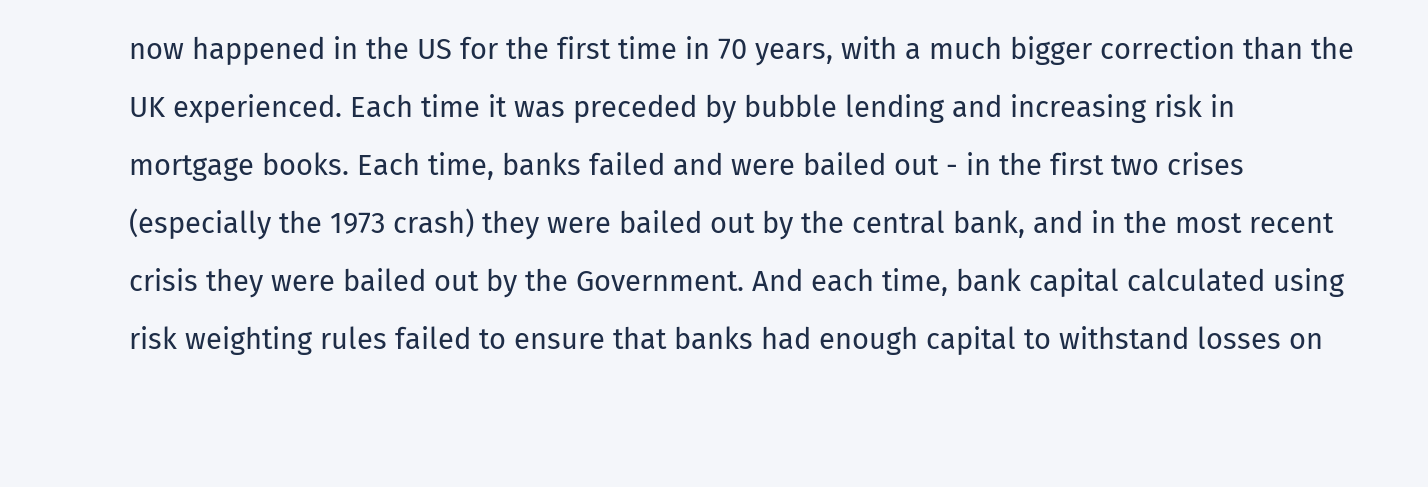now happened in the US for the first time in 70 years, with a much bigger correction than the UK experienced. Each time it was preceded by bubble lending and increasing risk in mortgage books. Each time, banks failed and were bailed out - in the first two crises (especially the 1973 crash) they were bailed out by the central bank, and in the most recent crisis they were bailed out by the Government. And each time, bank capital calculated using risk weighting rules failed to ensure that banks had enough capital to withstand losses on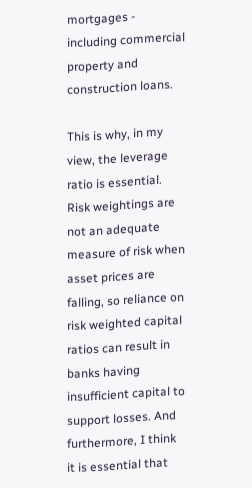mortgages - including commercial property and construction loans.

This is why, in my view, the leverage ratio is essential. Risk weightings are not an adequate measure of risk when asset prices are falling, so reliance on risk weighted capital ratios can result in banks having insufficient capital to support losses. And furthermore, I think it is essential that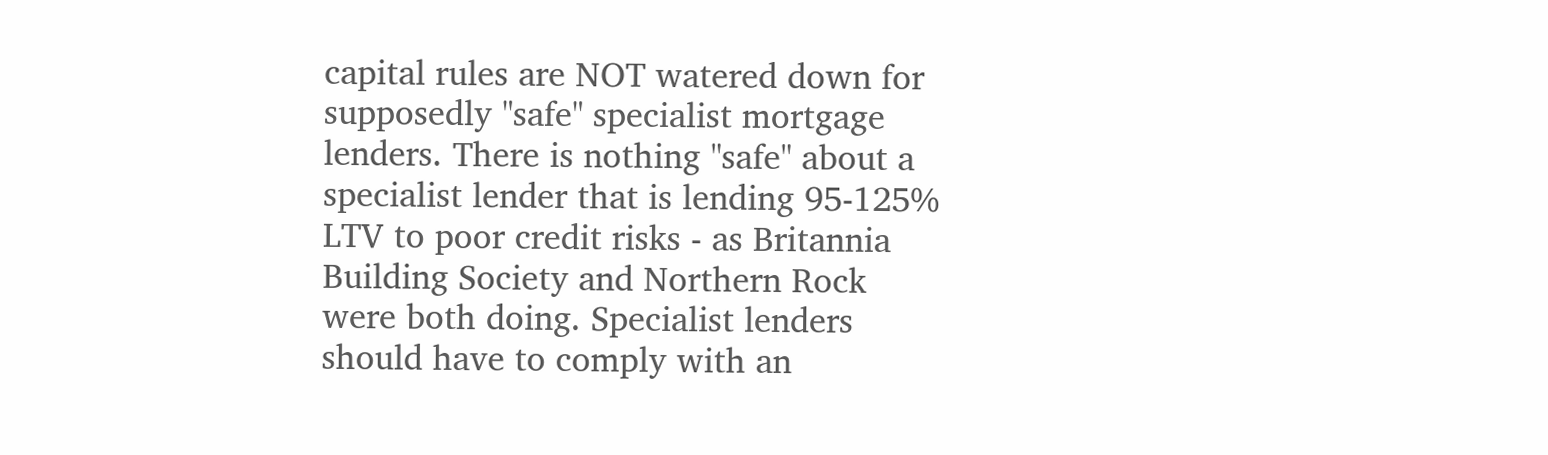capital rules are NOT watered down for supposedly "safe" specialist mortgage lenders. There is nothing "safe" about a specialist lender that is lending 95-125% LTV to poor credit risks - as Britannia Building Society and Northern Rock were both doing. Specialist lenders should have to comply with an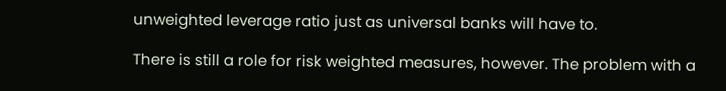unweighted leverage ratio just as universal banks will have to.

There is still a role for risk weighted measures, however. The problem with a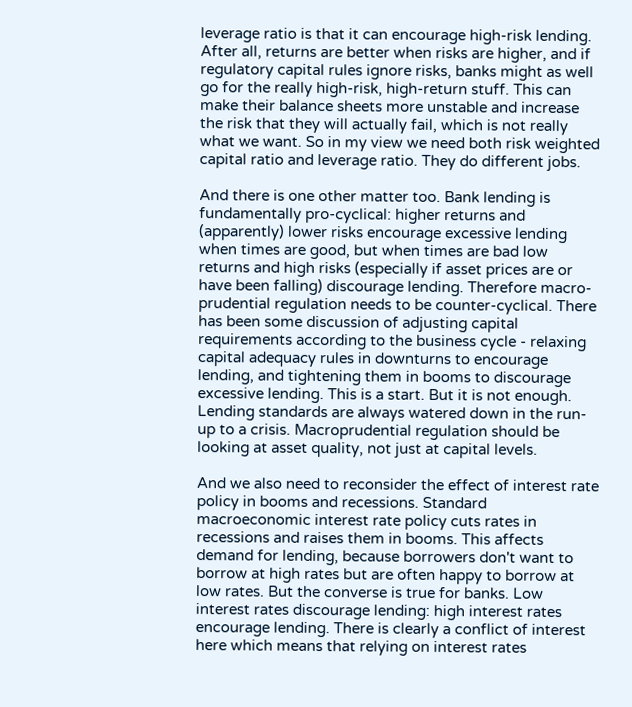leverage ratio is that it can encourage high-risk lending. After all, returns are better when risks are higher, and if regulatory capital rules ignore risks, banks might as well go for the really high-risk, high-return stuff. This can make their balance sheets more unstable and increase the risk that they will actually fail, which is not really what we want. So in my view we need both risk weighted capital ratio and leverage ratio. They do different jobs.

And there is one other matter too. Bank lending is fundamentally pro-cyclical: higher returns and (apparently) lower risks encourage excessive lending when times are good, but when times are bad low returns and high risks (especially if asset prices are or have been falling) discourage lending. Therefore macro-prudential regulation needs to be counter-cyclical. There has been some discussion of adjusting capital requirements according to the business cycle - relaxing capital adequacy rules in downturns to encourage lending, and tightening them in booms to discourage excessive lending. This is a start. But it is not enough. Lending standards are always watered down in the run-up to a crisis. Macroprudential regulation should be looking at asset quality, not just at capital levels.

And we also need to reconsider the effect of interest rate policy in booms and recessions. Standard macroeconomic interest rate policy cuts rates in recessions and raises them in booms. This affects demand for lending, because borrowers don't want to borrow at high rates but are often happy to borrow at low rates. But the converse is true for banks. Low interest rates discourage lending: high interest rates encourage lending. There is clearly a conflict of interest here which means that relying on interest rates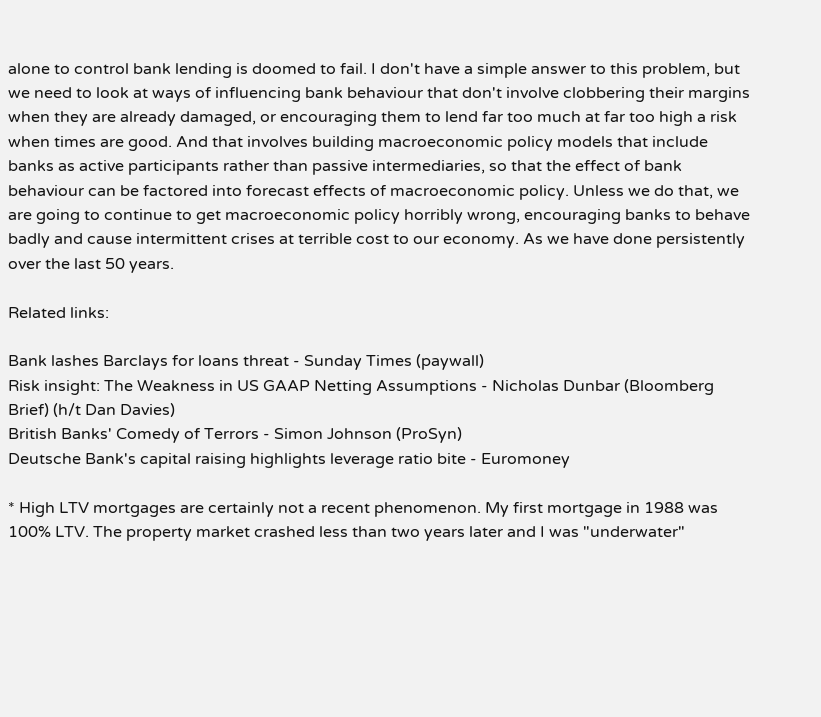alone to control bank lending is doomed to fail. I don't have a simple answer to this problem, but we need to look at ways of influencing bank behaviour that don't involve clobbering their margins when they are already damaged, or encouraging them to lend far too much at far too high a risk when times are good. And that involves building macroeconomic policy models that include banks as active participants rather than passive intermediaries, so that the effect of bank behaviour can be factored into forecast effects of macroeconomic policy. Unless we do that, we are going to continue to get macroeconomic policy horribly wrong, encouraging banks to behave badly and cause intermittent crises at terrible cost to our economy. As we have done persistently over the last 50 years.

Related links:

Bank lashes Barclays for loans threat - Sunday Times (paywall)
Risk insight: The Weakness in US GAAP Netting Assumptions - Nicholas Dunbar (Bloomberg Brief) (h/t Dan Davies)
British Banks' Comedy of Terrors - Simon Johnson (ProSyn)
Deutsche Bank's capital raising highlights leverage ratio bite - Euromoney

* High LTV mortgages are certainly not a recent phenomenon. My first mortgage in 1988 was 100% LTV. The property market crashed less than two years later and I was "underwater"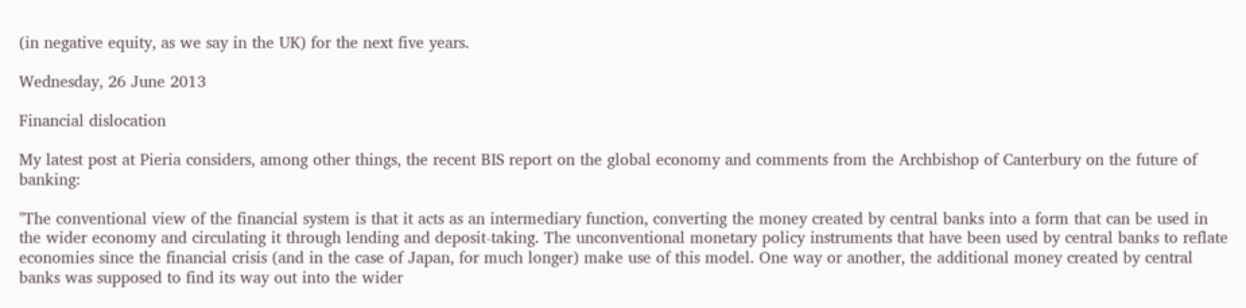(in negative equity, as we say in the UK) for the next five years.

Wednesday, 26 June 2013

Financial dislocation

My latest post at Pieria considers, among other things, the recent BIS report on the global economy and comments from the Archbishop of Canterbury on the future of banking:

"The conventional view of the financial system is that it acts as an intermediary function, converting the money created by central banks into a form that can be used in the wider economy and circulating it through lending and deposit-taking. The unconventional monetary policy instruments that have been used by central banks to reflate economies since the financial crisis (and in the case of Japan, for much longer) make use of this model. One way or another, the additional money created by central banks was supposed to find its way out into the wider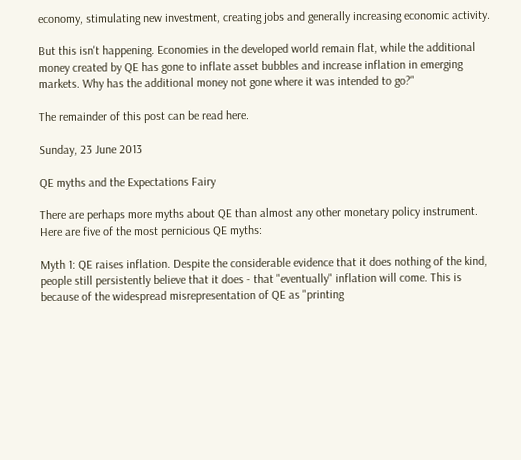economy, stimulating new investment, creating jobs and generally increasing economic activity.

But this isn't happening. Economies in the developed world remain flat, while the additional money created by QE has gone to inflate asset bubbles and increase inflation in emerging markets. Why has the additional money not gone where it was intended to go?"

The remainder of this post can be read here.

Sunday, 23 June 2013

QE myths and the Expectations Fairy

There are perhaps more myths about QE than almost any other monetary policy instrument. Here are five of the most pernicious QE myths:

Myth 1: QE raises inflation. Despite the considerable evidence that it does nothing of the kind, people still persistently believe that it does - that "eventually" inflation will come. This is because of the widespread misrepresentation of QE as "printing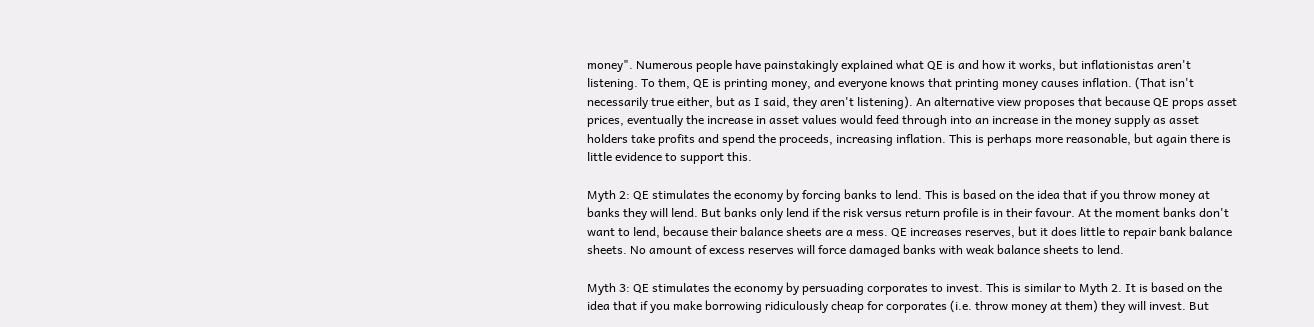money". Numerous people have painstakingly explained what QE is and how it works, but inflationistas aren't listening. To them, QE is printing money, and everyone knows that printing money causes inflation. (That isn't necessarily true either, but as I said, they aren't listening). An alternative view proposes that because QE props asset prices, eventually the increase in asset values would feed through into an increase in the money supply as asset holders take profits and spend the proceeds, increasing inflation. This is perhaps more reasonable, but again there is little evidence to support this.

Myth 2: QE stimulates the economy by forcing banks to lend. This is based on the idea that if you throw money at banks they will lend. But banks only lend if the risk versus return profile is in their favour. At the moment banks don't want to lend, because their balance sheets are a mess. QE increases reserves, but it does little to repair bank balance sheets. No amount of excess reserves will force damaged banks with weak balance sheets to lend.

Myth 3: QE stimulates the economy by persuading corporates to invest. This is similar to Myth 2. It is based on the idea that if you make borrowing ridiculously cheap for corporates (i.e. throw money at them) they will invest. But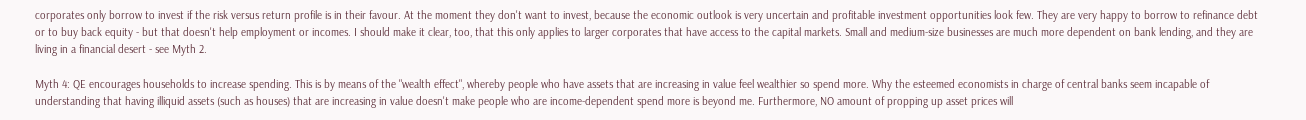corporates only borrow to invest if the risk versus return profile is in their favour. At the moment they don't want to invest, because the economic outlook is very uncertain and profitable investment opportunities look few. They are very happy to borrow to refinance debt or to buy back equity - but that doesn't help employment or incomes. I should make it clear, too, that this only applies to larger corporates that have access to the capital markets. Small and medium-size businesses are much more dependent on bank lending, and they are living in a financial desert - see Myth 2.

Myth 4: QE encourages households to increase spending. This is by means of the "wealth effect", whereby people who have assets that are increasing in value feel wealthier so spend more. Why the esteemed economists in charge of central banks seem incapable of understanding that having illiquid assets (such as houses) that are increasing in value doesn't make people who are income-dependent spend more is beyond me. Furthermore, NO amount of propping up asset prices will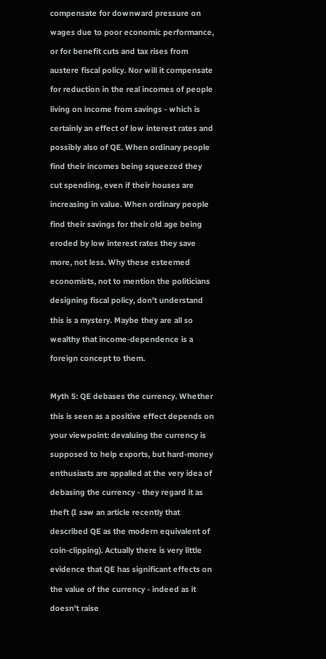compensate for downward pressure on wages due to poor economic performance, or for benefit cuts and tax rises from austere fiscal policy. Nor will it compensate for reduction in the real incomes of people living on income from savings - which is certainly an effect of low interest rates and possibly also of QE. When ordinary people find their incomes being squeezed they cut spending, even if their houses are increasing in value. When ordinary people find their savings for their old age being eroded by low interest rates they save more, not less. Why these esteemed economists, not to mention the politicians designing fiscal policy, don't understand this is a mystery. Maybe they are all so wealthy that income-dependence is a foreign concept to them.

Myth 5: QE debases the currency. Whether this is seen as a positive effect depends on your viewpoint: devaluing the currency is supposed to help exports, but hard-money enthusiasts are appalled at the very idea of debasing the currency - they regard it as theft (I saw an article recently that described QE as the modern equivalent of coin-clipping). Actually there is very little evidence that QE has significant effects on the value of the currency - indeed as it doesn't raise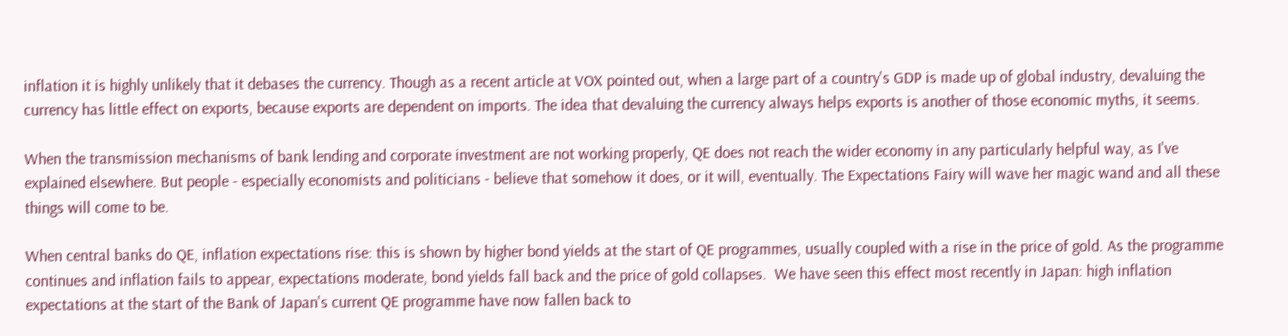inflation it is highly unlikely that it debases the currency. Though as a recent article at VOX pointed out, when a large part of a country's GDP is made up of global industry, devaluing the currency has little effect on exports, because exports are dependent on imports. The idea that devaluing the currency always helps exports is another of those economic myths, it seems.

When the transmission mechanisms of bank lending and corporate investment are not working properly, QE does not reach the wider economy in any particularly helpful way, as I've explained elsewhere. But people - especially economists and politicians - believe that somehow it does, or it will, eventually. The Expectations Fairy will wave her magic wand and all these things will come to be.

When central banks do QE, inflation expectations rise: this is shown by higher bond yields at the start of QE programmes, usually coupled with a rise in the price of gold. As the programme continues and inflation fails to appear, expectations moderate, bond yields fall back and the price of gold collapses.  We have seen this effect most recently in Japan: high inflation expectations at the start of the Bank of Japan's current QE programme have now fallen back to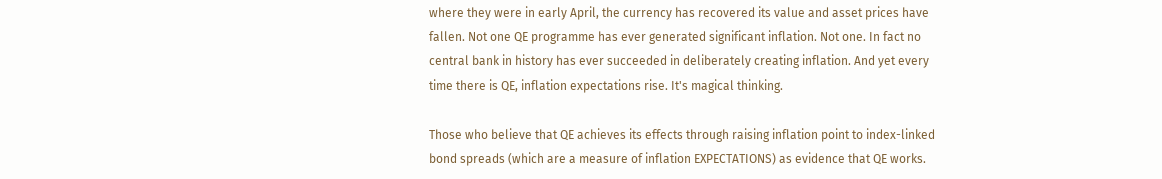where they were in early April, the currency has recovered its value and asset prices have fallen. Not one QE programme has ever generated significant inflation. Not one. In fact no central bank in history has ever succeeded in deliberately creating inflation. And yet every time there is QE, inflation expectations rise. It's magical thinking.

Those who believe that QE achieves its effects through raising inflation point to index-linked bond spreads (which are a measure of inflation EXPECTATIONS) as evidence that QE works.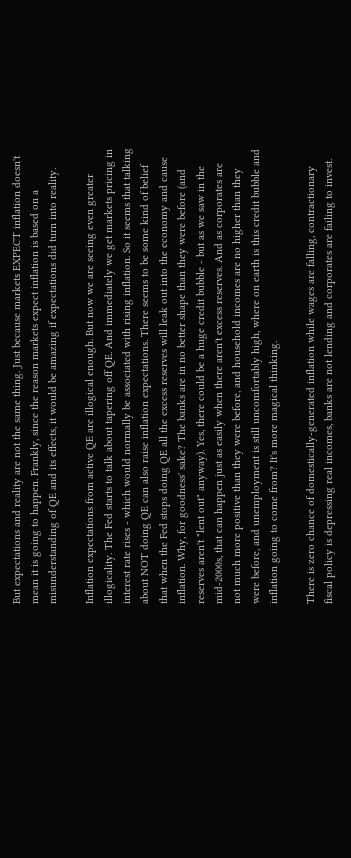But expectations and reality are not the same thing. Just because markets EXPECT inflation doesn't mean it is going to happen. Frankly, since the reason markets expect inflation is based on a misunderstanding of QE and its effects, it would be amazing if expectations did turn into reality.

Inflation expectations from active QE are illogical enough. But now we are seeing even greater illogicality. The Fed starts to talk about tapering off QE. And immediately we get markets pricing in interest rate rises - which would normally be associated with rising inflation. So it seems that talking about NOT doing QE can also raise inflation expectations. There seems to be some kind of belief that when the Fed stops doing QE all the excess reserves will leak out into the economy and cause inflation. Why, for goodness' sake? The banks are in no better shape than they were before (and reserves aren't "lent out" anyway). Yes, there could be a huge credit bubble - but as we saw in the mid-2000s, that can happen just as easily when there aren't excess reserves. And as corporates are not much more positive than they were before, and household incomes are no higher than they were before, and unemployment is still uncomfortably high, where on earth is this credit bubble and inflation going to come from? It's more magical thinking.

There is zero chance of domestically-generated inflation while wages are falling, contractionary fiscal policy is depressing real incomes, banks are not lending and corporates are failing to invest.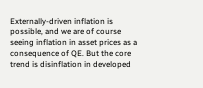Externally-driven inflation is possible, and we are of course seeing inflation in asset prices as a consequence of QE. But the core trend is disinflation in developed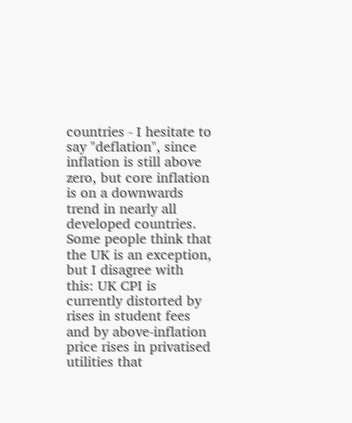countries - I hesitate to say "deflation", since inflation is still above zero, but core inflation is on a downwards trend in nearly all developed countries. Some people think that the UK is an exception, but I disagree with this: UK CPI is currently distorted by rises in student fees and by above-inflation price rises in privatised utilities that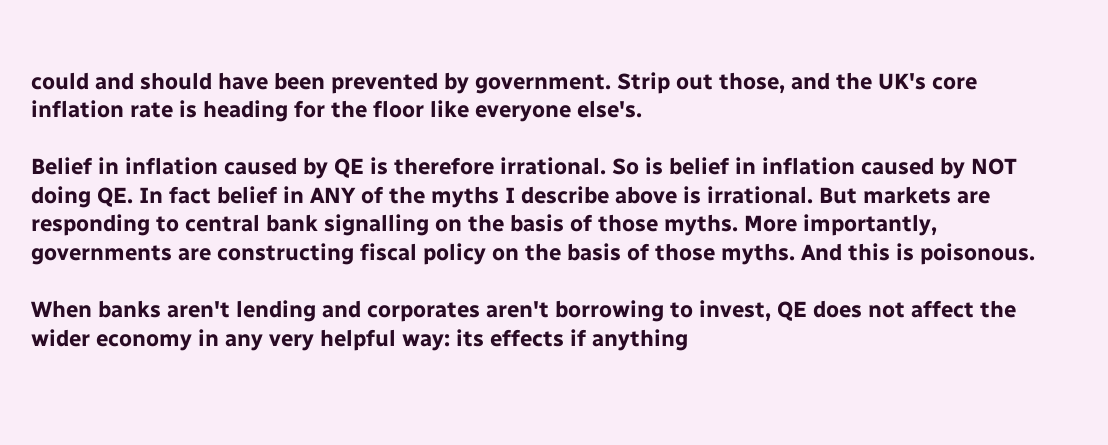could and should have been prevented by government. Strip out those, and the UK's core inflation rate is heading for the floor like everyone else's.

Belief in inflation caused by QE is therefore irrational. So is belief in inflation caused by NOT doing QE. In fact belief in ANY of the myths I describe above is irrational. But markets are responding to central bank signalling on the basis of those myths. More importantly, governments are constructing fiscal policy on the basis of those myths. And this is poisonous.

When banks aren't lending and corporates aren't borrowing to invest, QE does not affect the wider economy in any very helpful way: its effects if anything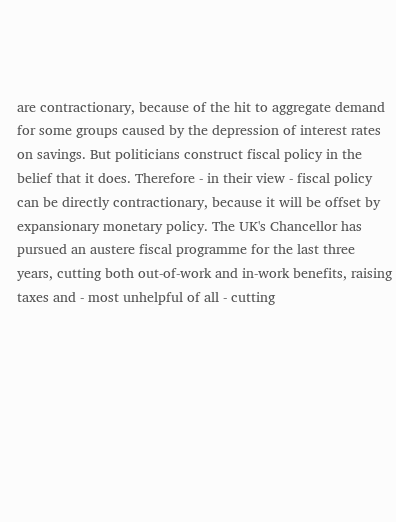are contractionary, because of the hit to aggregate demand for some groups caused by the depression of interest rates on savings. But politicians construct fiscal policy in the belief that it does. Therefore - in their view - fiscal policy can be directly contractionary, because it will be offset by expansionary monetary policy. The UK's Chancellor has pursued an austere fiscal programme for the last three years, cutting both out-of-work and in-work benefits, raising taxes and - most unhelpful of all - cutting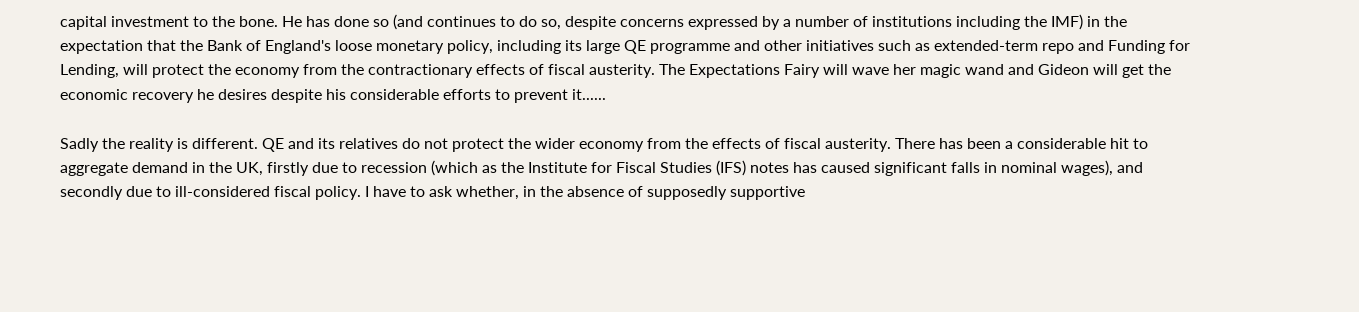capital investment to the bone. He has done so (and continues to do so, despite concerns expressed by a number of institutions including the IMF) in the expectation that the Bank of England's loose monetary policy, including its large QE programme and other initiatives such as extended-term repo and Funding for Lending, will protect the economy from the contractionary effects of fiscal austerity. The Expectations Fairy will wave her magic wand and Gideon will get the economic recovery he desires despite his considerable efforts to prevent it......

Sadly the reality is different. QE and its relatives do not protect the wider economy from the effects of fiscal austerity. There has been a considerable hit to aggregate demand in the UK, firstly due to recession (which as the Institute for Fiscal Studies (IFS) notes has caused significant falls in nominal wages), and secondly due to ill-considered fiscal policy. I have to ask whether, in the absence of supposedly supportive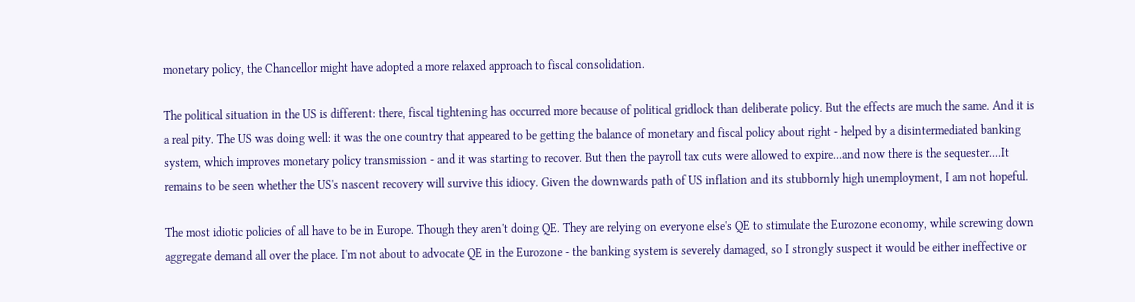monetary policy, the Chancellor might have adopted a more relaxed approach to fiscal consolidation.

The political situation in the US is different: there, fiscal tightening has occurred more because of political gridlock than deliberate policy. But the effects are much the same. And it is a real pity. The US was doing well: it was the one country that appeared to be getting the balance of monetary and fiscal policy about right - helped by a disintermediated banking system, which improves monetary policy transmission - and it was starting to recover. But then the payroll tax cuts were allowed to expire...and now there is the sequester....It remains to be seen whether the US's nascent recovery will survive this idiocy. Given the downwards path of US inflation and its stubbornly high unemployment, I am not hopeful.

The most idiotic policies of all have to be in Europe. Though they aren't doing QE. They are relying on everyone else's QE to stimulate the Eurozone economy, while screwing down aggregate demand all over the place. I'm not about to advocate QE in the Eurozone - the banking system is severely damaged, so I strongly suspect it would be either ineffective or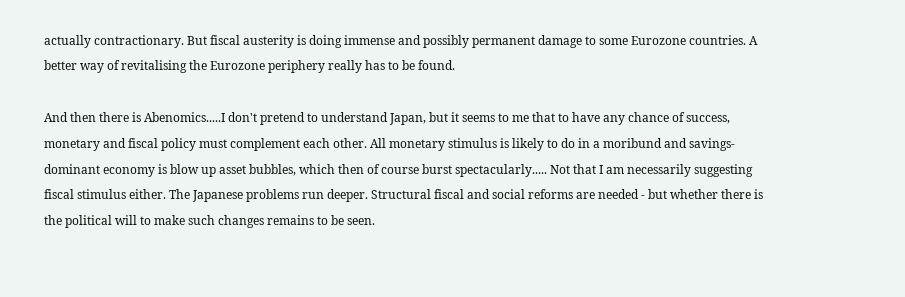actually contractionary. But fiscal austerity is doing immense and possibly permanent damage to some Eurozone countries. A better way of revitalising the Eurozone periphery really has to be found.

And then there is Abenomics.....I don't pretend to understand Japan, but it seems to me that to have any chance of success, monetary and fiscal policy must complement each other. All monetary stimulus is likely to do in a moribund and savings-dominant economy is blow up asset bubbles, which then of course burst spectacularly..... Not that I am necessarily suggesting fiscal stimulus either. The Japanese problems run deeper. Structural fiscal and social reforms are needed - but whether there is the political will to make such changes remains to be seen.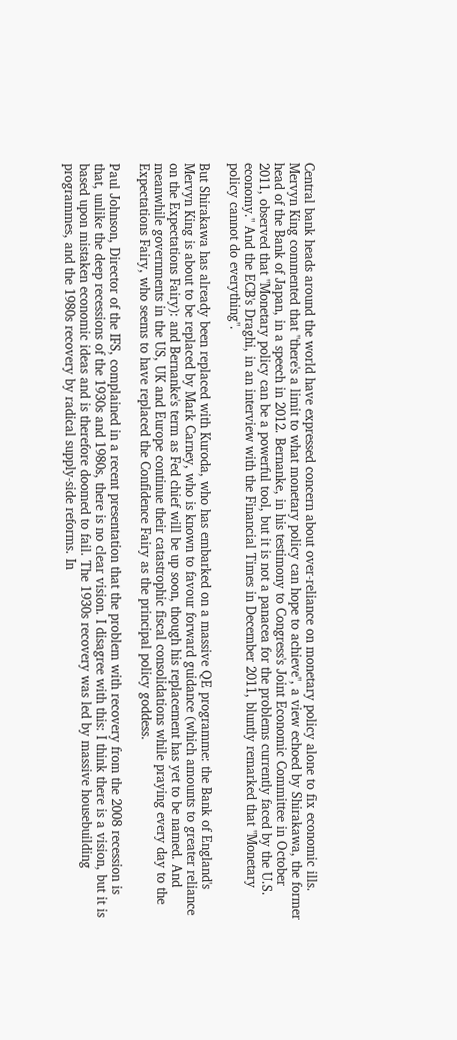Central bank heads around the world have expressed concern about over-reliance on monetary policy alone to fix economic ills. Mervyn King commented that "there's a limit to what monetary policy can hope to achieve", a view echoed by Shirakawa, the former head of the Bank of Japan, in a speech in 2012. Bernanke, in his testimony to Congress's Joint Economic Committee in October 2011, observed that "Monetary policy can be a powerful tool, but it is not a panacea for the problems currently faced by the U.S. economy." And the ECB's Draghi, in an interview with the Financial Times in December 2011, bluntly remarked that "Monetary policy cannot do everything".

But Shirakawa has already been replaced with Kuroda, who has embarked on a massive QE programme: the Bank of England's Mervyn King is about to be replaced by Mark Carney, who is known to favour forward guidance (which amounts to greater reliance on the Expectations Fairy): and Bernanke's term as Fed chief will be up soon, though his replacement has yet to be named. And meanwhile governments in the US, UK and Europe continue their catastrophic fiscal consolidations while praying every day to the Expectations Fairy, who seems to have replaced the Confidence Fairy as the principal policy goddess.

Paul Johnson, Director of the IFS, complained in a recent presentation that the problem with recovery from the 2008 recession is that, unlike the deep recessions of the 1930s and 1980s, there is no clear vision. I disagree with this: I think there is a vision, but it is based upon mistaken economic ideas and is therefore doomed to fail. The 1930s recovery was led by massive housebuilding programmes, and the 1980s recovery by radical supply-side reforms. In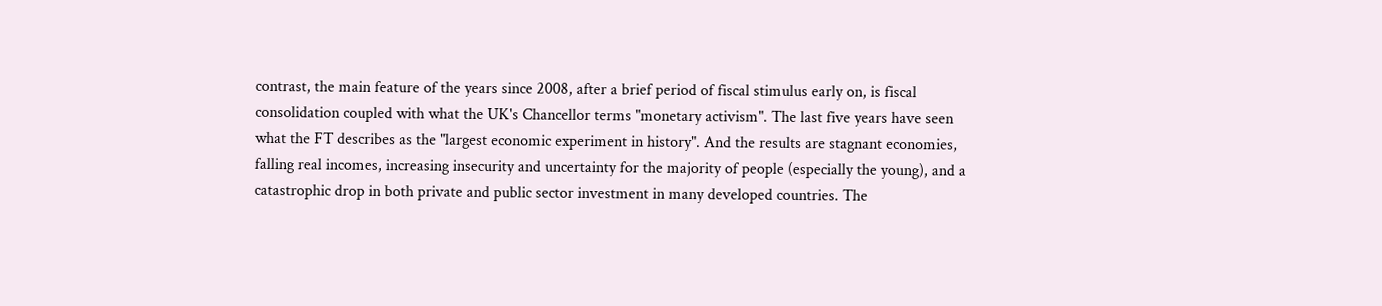contrast, the main feature of the years since 2008, after a brief period of fiscal stimulus early on, is fiscal consolidation coupled with what the UK's Chancellor terms "monetary activism". The last five years have seen what the FT describes as the "largest economic experiment in history". And the results are stagnant economies, falling real incomes, increasing insecurity and uncertainty for the majority of people (especially the young), and a catastrophic drop in both private and public sector investment in many developed countries. The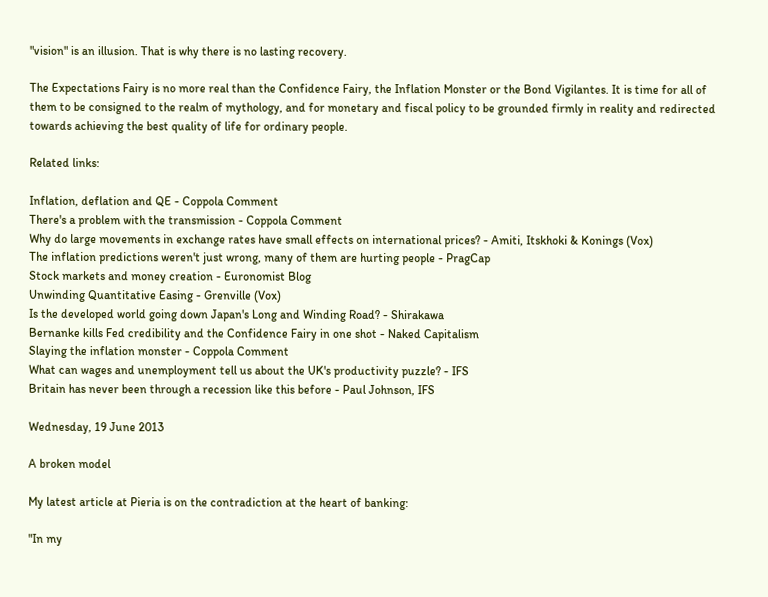"vision" is an illusion. That is why there is no lasting recovery.

The Expectations Fairy is no more real than the Confidence Fairy, the Inflation Monster or the Bond Vigilantes. It is time for all of them to be consigned to the realm of mythology, and for monetary and fiscal policy to be grounded firmly in reality and redirected towards achieving the best quality of life for ordinary people.

Related links:

Inflation, deflation and QE - Coppola Comment
There's a problem with the transmission - Coppola Comment
Why do large movements in exchange rates have small effects on international prices? - Amiti, Itskhoki & Konings (Vox)
The inflation predictions weren't just wrong, many of them are hurting people - PragCap
Stock markets and money creation - Euronomist Blog
Unwinding Quantitative Easing - Grenville (Vox)
Is the developed world going down Japan's Long and Winding Road? - Shirakawa
Bernanke kills Fed credibility and the Confidence Fairy in one shot - Naked Capitalism
Slaying the inflation monster - Coppola Comment
What can wages and unemployment tell us about the UK's productivity puzzle? - IFS
Britain has never been through a recession like this before - Paul Johnson, IFS

Wednesday, 19 June 2013

A broken model

My latest article at Pieria is on the contradiction at the heart of banking:

"In my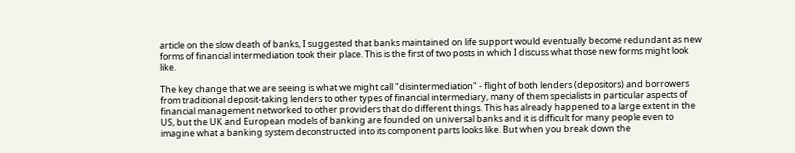article on the slow death of banks, I suggested that banks maintained on life support would eventually become redundant as new forms of financial intermediation took their place. This is the first of two posts in which I discuss what those new forms might look like.

The key change that we are seeing is what we might call "disintermediation" - flight of both lenders (depositors) and borrowers from traditional deposit-taking lenders to other types of financial intermediary, many of them specialists in particular aspects of financial management networked to other providers that do different things. This has already happened to a large extent in the US, but the UK and European models of banking are founded on universal banks and it is difficult for many people even to imagine what a banking system deconstructed into its component parts looks like. But when you break down the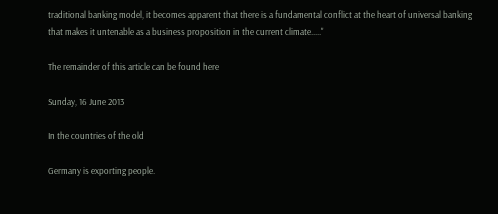traditional banking model, it becomes apparent that there is a fundamental conflict at the heart of universal banking that makes it untenable as a business proposition in the current climate....."

The remainder of this article can be found here

Sunday, 16 June 2013

In the countries of the old

Germany is exporting people.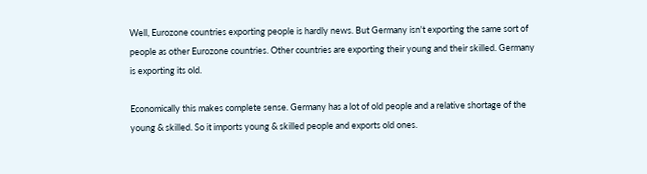Well, Eurozone countries exporting people is hardly news. But Germany isn't exporting the same sort of people as other Eurozone countries. Other countries are exporting their young and their skilled. Germany is exporting its old.

Economically this makes complete sense. Germany has a lot of old people and a relative shortage of the young & skilled. So it imports young & skilled people and exports old ones.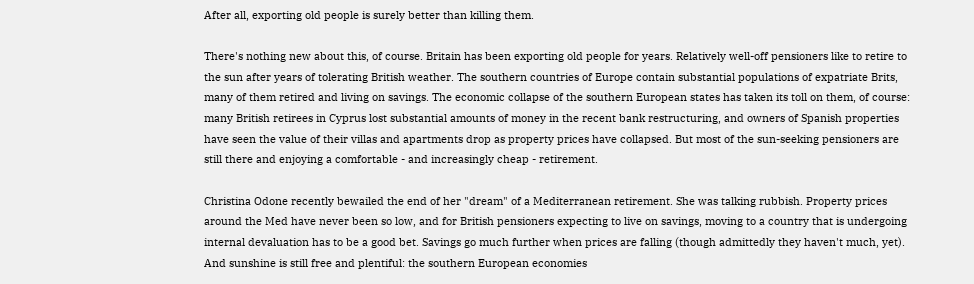After all, exporting old people is surely better than killing them.

There's nothing new about this, of course. Britain has been exporting old people for years. Relatively well-off pensioners like to retire to the sun after years of tolerating British weather. The southern countries of Europe contain substantial populations of expatriate Brits, many of them retired and living on savings. The economic collapse of the southern European states has taken its toll on them, of course: many British retirees in Cyprus lost substantial amounts of money in the recent bank restructuring, and owners of Spanish properties have seen the value of their villas and apartments drop as property prices have collapsed. But most of the sun-seeking pensioners are still there and enjoying a comfortable - and increasingly cheap - retirement.

Christina Odone recently bewailed the end of her "dream" of a Mediterranean retirement. She was talking rubbish. Property prices around the Med have never been so low, and for British pensioners expecting to live on savings, moving to a country that is undergoing internal devaluation has to be a good bet. Savings go much further when prices are falling (though admittedly they haven't much, yet). And sunshine is still free and plentiful: the southern European economies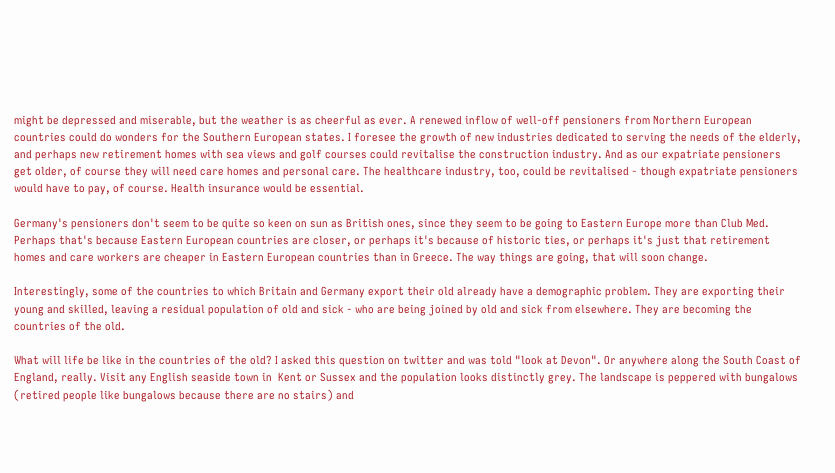might be depressed and miserable, but the weather is as cheerful as ever. A renewed inflow of well-off pensioners from Northern European countries could do wonders for the Southern European states. I foresee the growth of new industries dedicated to serving the needs of the elderly, and perhaps new retirement homes with sea views and golf courses could revitalise the construction industry. And as our expatriate pensioners get older, of course they will need care homes and personal care. The healthcare industry, too, could be revitalised - though expatriate pensioners would have to pay, of course. Health insurance would be essential.

Germany's pensioners don't seem to be quite so keen on sun as British ones, since they seem to be going to Eastern Europe more than Club Med. Perhaps that's because Eastern European countries are closer, or perhaps it's because of historic ties, or perhaps it's just that retirement homes and care workers are cheaper in Eastern European countries than in Greece. The way things are going, that will soon change.

Interestingly, some of the countries to which Britain and Germany export their old already have a demographic problem. They are exporting their young and skilled, leaving a residual population of old and sick - who are being joined by old and sick from elsewhere. They are becoming the countries of the old.

What will life be like in the countries of the old? I asked this question on twitter and was told "look at Devon". Or anywhere along the South Coast of England, really. Visit any English seaside town in  Kent or Sussex and the population looks distinctly grey. The landscape is peppered with bungalows (retired people like bungalows because there are no stairs) and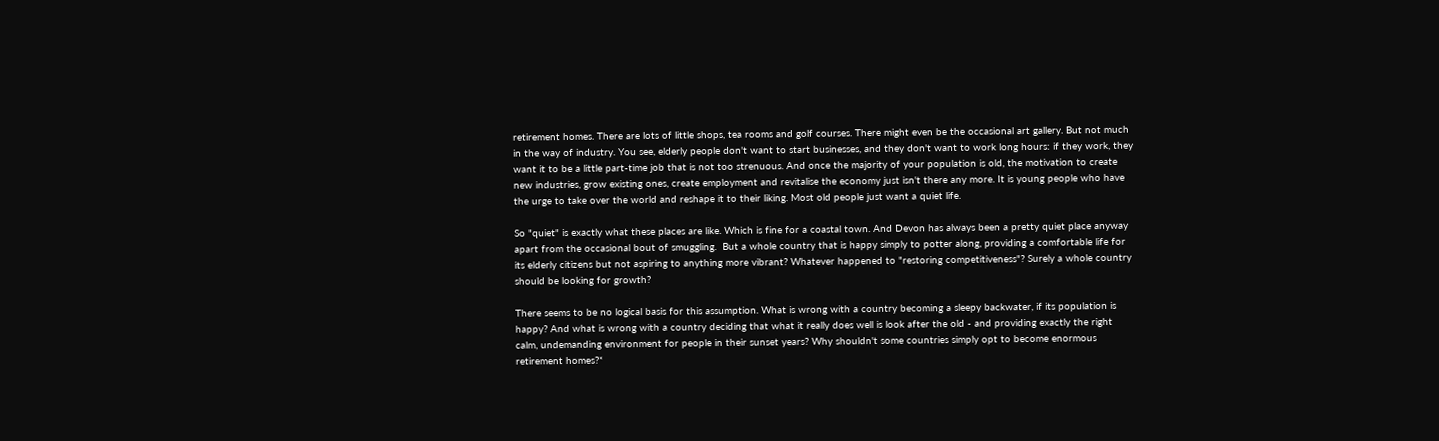retirement homes. There are lots of little shops, tea rooms and golf courses. There might even be the occasional art gallery. But not much in the way of industry. You see, elderly people don't want to start businesses, and they don't want to work long hours: if they work, they want it to be a little part-time job that is not too strenuous. And once the majority of your population is old, the motivation to create new industries, grow existing ones, create employment and revitalise the economy just isn't there any more. It is young people who have the urge to take over the world and reshape it to their liking. Most old people just want a quiet life.

So "quiet" is exactly what these places are like. Which is fine for a coastal town. And Devon has always been a pretty quiet place anyway apart from the occasional bout of smuggling.  But a whole country that is happy simply to potter along, providing a comfortable life for its elderly citizens but not aspiring to anything more vibrant? Whatever happened to "restoring competitiveness"? Surely a whole country should be looking for growth?

There seems to be no logical basis for this assumption. What is wrong with a country becoming a sleepy backwater, if its population is happy? And what is wrong with a country deciding that what it really does well is look after the old - and providing exactly the right calm, undemanding environment for people in their sunset years? Why shouldn't some countries simply opt to become enormous retirement homes?*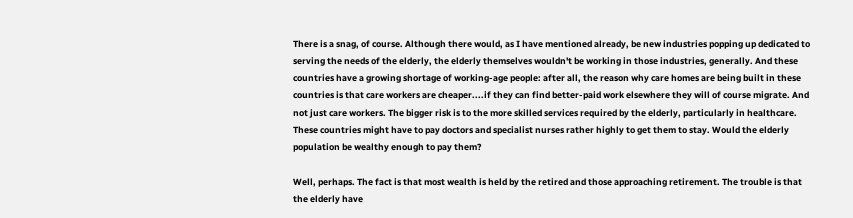There is a snag, of course. Although there would, as I have mentioned already, be new industries popping up dedicated to serving the needs of the elderly, the elderly themselves wouldn't be working in those industries, generally. And these countries have a growing shortage of working-age people: after all, the reason why care homes are being built in these countries is that care workers are cheaper....if they can find better-paid work elsewhere they will of course migrate. And not just care workers. The bigger risk is to the more skilled services required by the elderly, particularly in healthcare. These countries might have to pay doctors and specialist nurses rather highly to get them to stay. Would the elderly population be wealthy enough to pay them?

Well, perhaps. The fact is that most wealth is held by the retired and those approaching retirement. The trouble is that the elderly have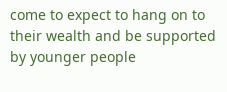come to expect to hang on to their wealth and be supported by younger people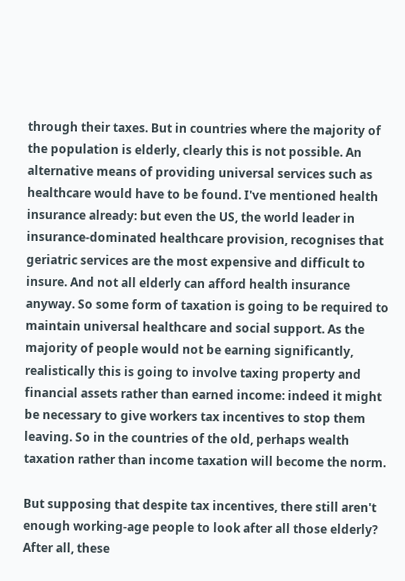through their taxes. But in countries where the majority of the population is elderly, clearly this is not possible. An alternative means of providing universal services such as healthcare would have to be found. I've mentioned health insurance already: but even the US, the world leader in insurance-dominated healthcare provision, recognises that geriatric services are the most expensive and difficult to insure. And not all elderly can afford health insurance anyway. So some form of taxation is going to be required to maintain universal healthcare and social support. As the majority of people would not be earning significantly, realistically this is going to involve taxing property and financial assets rather than earned income: indeed it might be necessary to give workers tax incentives to stop them leaving. So in the countries of the old, perhaps wealth taxation rather than income taxation will become the norm.

But supposing that despite tax incentives, there still aren't enough working-age people to look after all those elderly? After all, these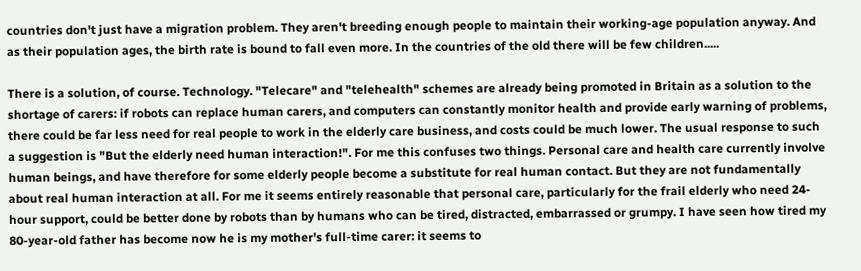countries don't just have a migration problem. They aren't breeding enough people to maintain their working-age population anyway. And as their population ages, the birth rate is bound to fall even more. In the countries of the old there will be few children.....

There is a solution, of course. Technology. "Telecare" and "telehealth" schemes are already being promoted in Britain as a solution to the shortage of carers: if robots can replace human carers, and computers can constantly monitor health and provide early warning of problems, there could be far less need for real people to work in the elderly care business, and costs could be much lower. The usual response to such a suggestion is "But the elderly need human interaction!". For me this confuses two things. Personal care and health care currently involve human beings, and have therefore for some elderly people become a substitute for real human contact. But they are not fundamentally about real human interaction at all. For me it seems entirely reasonable that personal care, particularly for the frail elderly who need 24-hour support, could be better done by robots than by humans who can be tired, distracted, embarrassed or grumpy. I have seen how tired my 80-year-old father has become now he is my mother's full-time carer: it seems to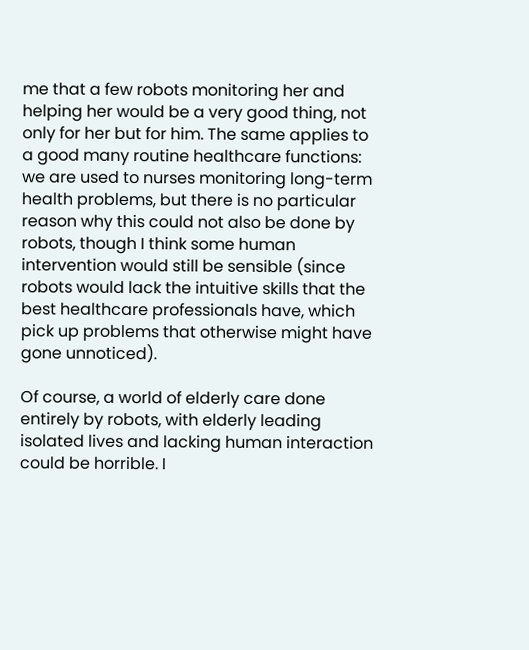me that a few robots monitoring her and helping her would be a very good thing, not only for her but for him. The same applies to a good many routine healthcare functions: we are used to nurses monitoring long-term health problems, but there is no particular reason why this could not also be done by robots, though I think some human intervention would still be sensible (since robots would lack the intuitive skills that the best healthcare professionals have, which pick up problems that otherwise might have gone unnoticed).

Of course, a world of elderly care done entirely by robots, with elderly leading isolated lives and lacking human interaction could be horrible. I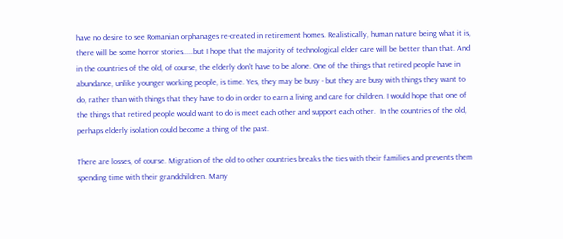have no desire to see Romanian orphanages re-created in retirement homes. Realistically, human nature being what it is, there will be some horror stories.....but I hope that the majority of technological elder care will be better than that. And in the countries of the old, of course, the elderly don't have to be alone. One of the things that retired people have in abundance, unlike younger working people, is time. Yes, they may be busy - but they are busy with things they want to do, rather than with things that they have to do in order to earn a living and care for children. I would hope that one of the things that retired people would want to do is meet each other and support each other.  In the countries of the old, perhaps elderly isolation could become a thing of the past.

There are losses, of course. Migration of the old to other countries breaks the ties with their families and prevents them spending time with their grandchildren. Many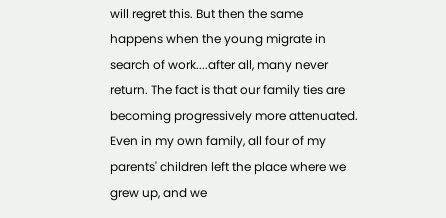will regret this. But then the same happens when the young migrate in search of work....after all, many never return. The fact is that our family ties are becoming progressively more attenuated. Even in my own family, all four of my parents' children left the place where we grew up, and we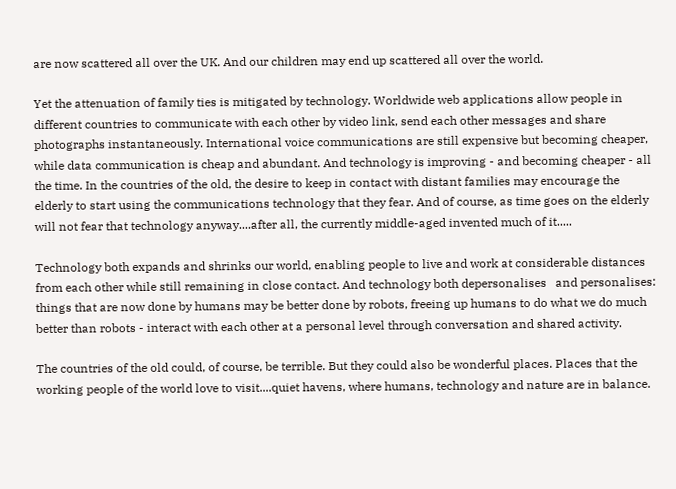are now scattered all over the UK. And our children may end up scattered all over the world.

Yet the attenuation of family ties is mitigated by technology. Worldwide web applications allow people in different countries to communicate with each other by video link, send each other messages and share photographs instantaneously. International voice communications are still expensive but becoming cheaper, while data communication is cheap and abundant. And technology is improving - and becoming cheaper - all the time. In the countries of the old, the desire to keep in contact with distant families may encourage the elderly to start using the communications technology that they fear. And of course, as time goes on the elderly will not fear that technology anyway....after all, the currently middle-aged invented much of it.....

Technology both expands and shrinks our world, enabling people to live and work at considerable distances from each other while still remaining in close contact. And technology both depersonalises   and personalises: things that are now done by humans may be better done by robots, freeing up humans to do what we do much better than robots - interact with each other at a personal level through conversation and shared activity.

The countries of the old could, of course, be terrible. But they could also be wonderful places. Places that the working people of the world love to visit....quiet havens, where humans, technology and nature are in balance.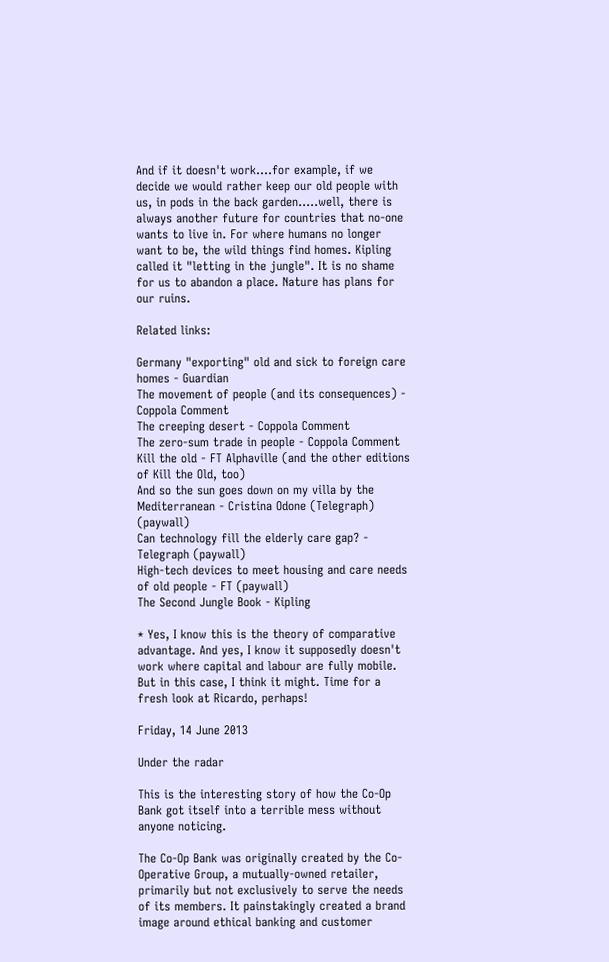And if it doesn't work....for example, if we decide we would rather keep our old people with us, in pods in the back garden.....well, there is always another future for countries that no-one wants to live in. For where humans no longer want to be, the wild things find homes. Kipling called it "letting in the jungle". It is no shame for us to abandon a place. Nature has plans for our ruins.

Related links:

Germany "exporting" old and sick to foreign care homes - Guardian
The movement of people (and its consequences) - Coppola Comment
The creeping desert - Coppola Comment
The zero-sum trade in people - Coppola Comment
Kill the old - FT Alphaville (and the other editions of Kill the Old, too)
And so the sun goes down on my villa by the Mediterranean - Cristina Odone (Telegraph) (paywall)
Can technology fill the elderly care gap? - Telegraph (paywall)
High-tech devices to meet housing and care needs of old people - FT (paywall)
The Second Jungle Book - Kipling

* Yes, I know this is the theory of comparative advantage. And yes, I know it supposedly doesn't work where capital and labour are fully mobile. But in this case, I think it might. Time for a fresh look at Ricardo, perhaps!

Friday, 14 June 2013

Under the radar

This is the interesting story of how the Co-Op Bank got itself into a terrible mess without anyone noticing.

The Co-Op Bank was originally created by the Co-Operative Group, a mutually-owned retailer, primarily but not exclusively to serve the needs of its members. It painstakingly created a brand image around ethical banking and customer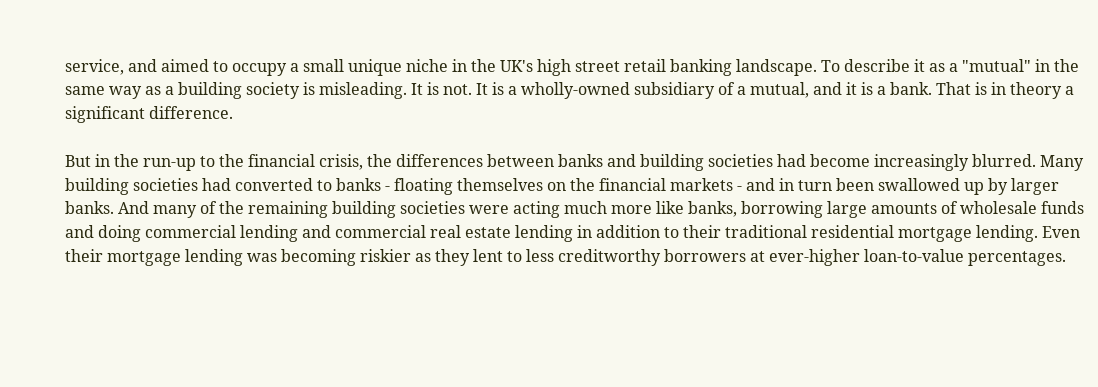service, and aimed to occupy a small unique niche in the UK's high street retail banking landscape. To describe it as a "mutual" in the same way as a building society is misleading. It is not. It is a wholly-owned subsidiary of a mutual, and it is a bank. That is in theory a significant difference.

But in the run-up to the financial crisis, the differences between banks and building societies had become increasingly blurred. Many building societies had converted to banks - floating themselves on the financial markets - and in turn been swallowed up by larger banks. And many of the remaining building societies were acting much more like banks, borrowing large amounts of wholesale funds and doing commercial lending and commercial real estate lending in addition to their traditional residential mortgage lending. Even their mortgage lending was becoming riskier as they lent to less creditworthy borrowers at ever-higher loan-to-value percentages.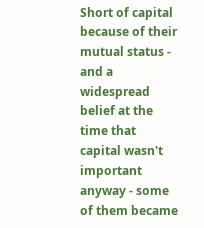Short of capital because of their mutual status - and a widespread belief at the time that capital wasn't important anyway - some of them became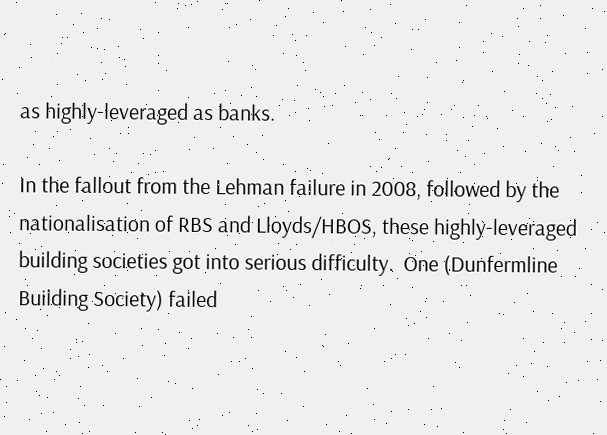as highly-leveraged as banks.

In the fallout from the Lehman failure in 2008, followed by the nationalisation of RBS and Lloyds/HBOS, these highly-leveraged building societies got into serious difficulty.  One (Dunfermline Building Society) failed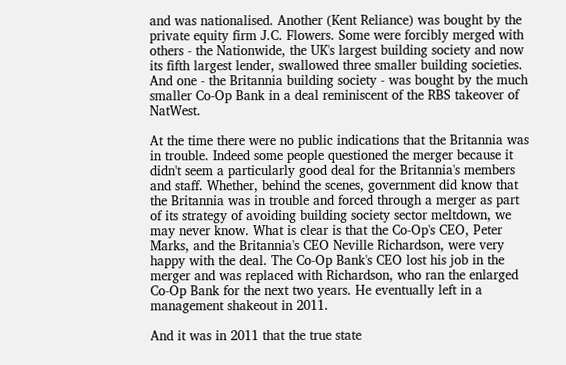and was nationalised. Another (Kent Reliance) was bought by the private equity firm J.C. Flowers. Some were forcibly merged with others - the Nationwide, the UK's largest building society and now its fifth largest lender, swallowed three smaller building societies. And one - the Britannia building society - was bought by the much smaller Co-Op Bank in a deal reminiscent of the RBS takeover of NatWest.

At the time there were no public indications that the Britannia was in trouble. Indeed some people questioned the merger because it didn't seem a particularly good deal for the Britannia's members and staff. Whether, behind the scenes, government did know that the Britannia was in trouble and forced through a merger as part of its strategy of avoiding building society sector meltdown, we may never know. What is clear is that the Co-Op's CEO, Peter Marks, and the Britannia's CEO Neville Richardson, were very happy with the deal. The Co-Op Bank's CEO lost his job in the merger and was replaced with Richardson, who ran the enlarged Co-Op Bank for the next two years. He eventually left in a management shakeout in 2011.

And it was in 2011 that the true state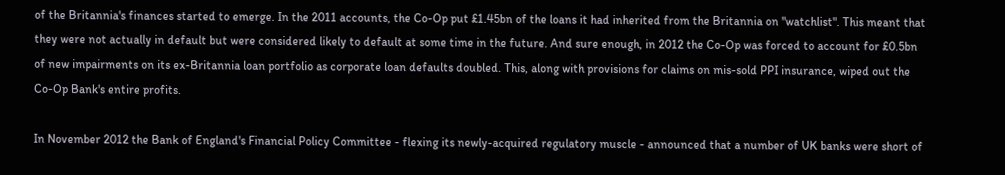of the Britannia's finances started to emerge. In the 2011 accounts, the Co-Op put £1.45bn of the loans it had inherited from the Britannia on "watchlist". This meant that they were not actually in default but were considered likely to default at some time in the future. And sure enough, in 2012 the Co-Op was forced to account for £0.5bn of new impairments on its ex-Britannia loan portfolio as corporate loan defaults doubled. This, along with provisions for claims on mis-sold PPI insurance, wiped out the Co-Op Bank's entire profits.

In November 2012 the Bank of England's Financial Policy Committee - flexing its newly-acquired regulatory muscle - announced that a number of UK banks were short of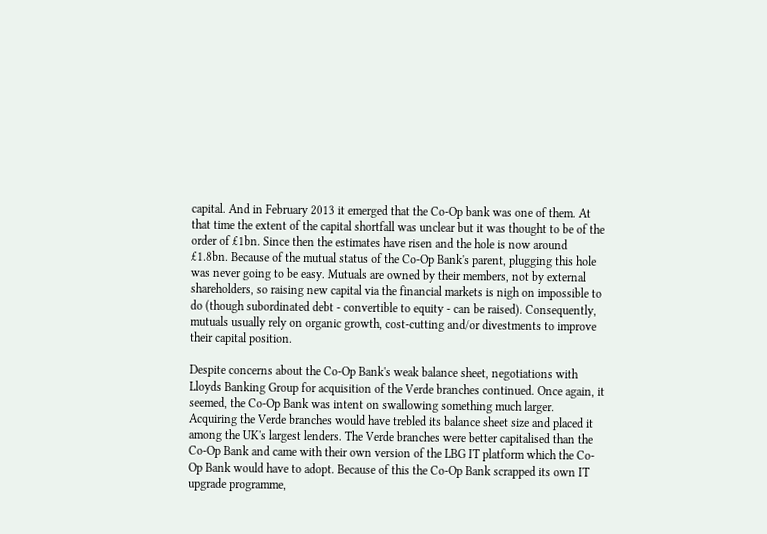capital. And in February 2013 it emerged that the Co-Op bank was one of them. At that time the extent of the capital shortfall was unclear but it was thought to be of the order of £1bn. Since then the estimates have risen and the hole is now around £1.8bn. Because of the mutual status of the Co-Op Bank's parent, plugging this hole was never going to be easy. Mutuals are owned by their members, not by external shareholders, so raising new capital via the financial markets is nigh on impossible to do (though subordinated debt - convertible to equity - can be raised). Consequently, mutuals usually rely on organic growth, cost-cutting and/or divestments to improve their capital position.

Despite concerns about the Co-Op Bank's weak balance sheet, negotiations with Lloyds Banking Group for acquisition of the Verde branches continued. Once again, it seemed, the Co-Op Bank was intent on swallowing something much larger. Acquiring the Verde branches would have trebled its balance sheet size and placed it among the UK's largest lenders. The Verde branches were better capitalised than the Co-Op Bank and came with their own version of the LBG IT platform which the Co-Op Bank would have to adopt. Because of this the Co-Op Bank scrapped its own IT upgrade programme,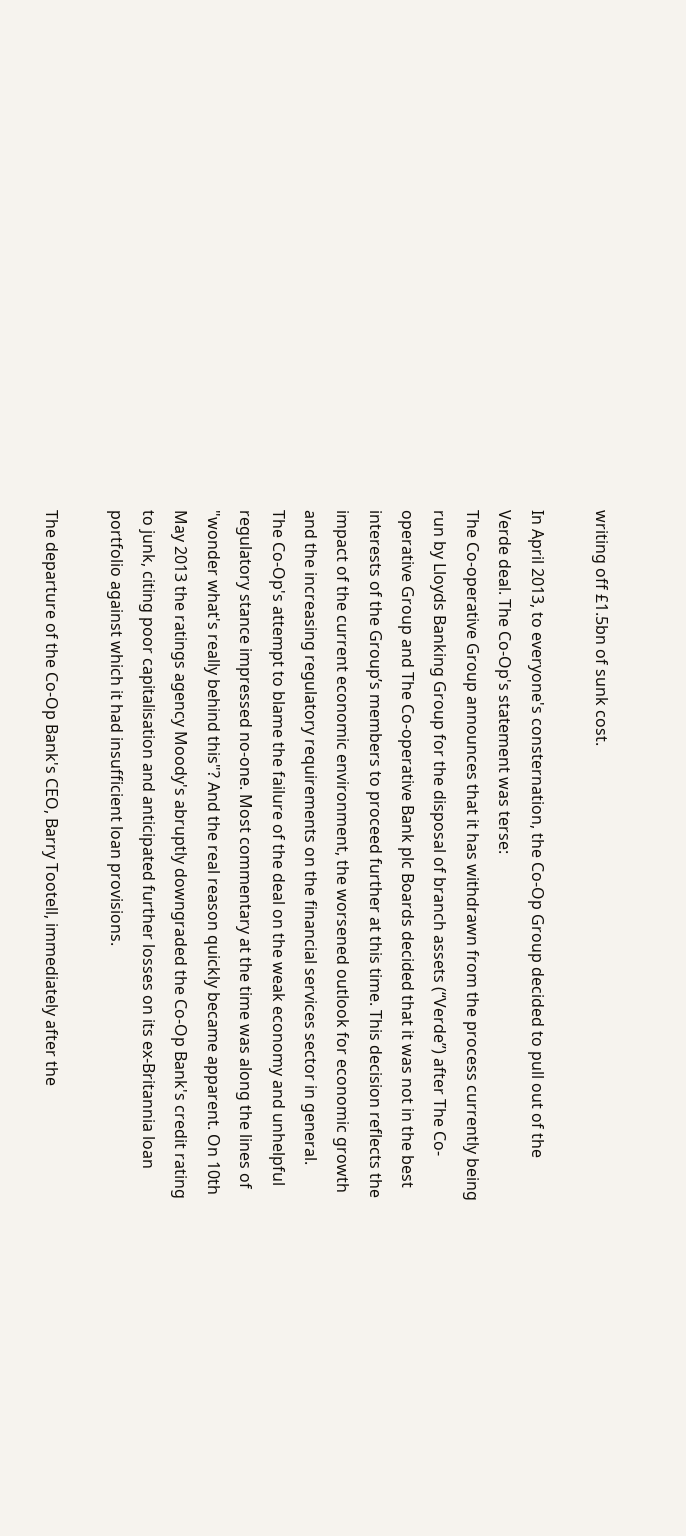writing off £1.5bn of sunk cost.

In April 2013, to everyone's consternation, the Co-Op Group decided to pull out of the Verde deal. The Co-Op's statement was terse:
The Co-operative Group announces that it has withdrawn from the process currently being run by Lloyds Banking Group for the disposal of branch assets (“Verde”) after The Co-operative Group and The Co-operative Bank plc Boards decided that it was not in the best interests of the Group’s members to proceed further at this time. This decision reflects the impact of the current economic environment, the worsened outlook for economic growth and the increasing regulatory requirements on the financial services sector in general.
The Co-Op's attempt to blame the failure of the deal on the weak economy and unhelpful regulatory stance impressed no-one. Most commentary at the time was along the lines of "wonder what's really behind this"? And the real reason quickly became apparent. On 10th May 2013 the ratings agency Moody's abruptly downgraded the Co-Op Bank's credit rating to junk, citing poor capitalisation and anticipated further losses on its ex-Britannia loan portfolio against which it had insufficient loan provisions.

The departure of the Co-Op Bank's CEO, Barry Tootell, immediately after the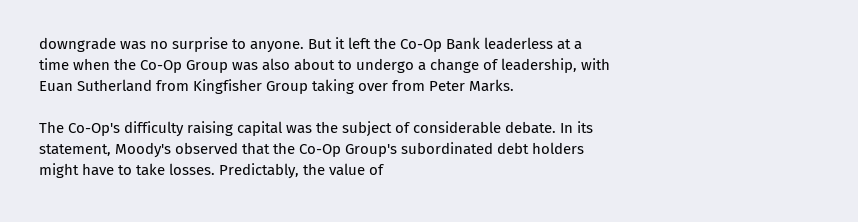downgrade was no surprise to anyone. But it left the Co-Op Bank leaderless at a time when the Co-Op Group was also about to undergo a change of leadership, with Euan Sutherland from Kingfisher Group taking over from Peter Marks.

The Co-Op's difficulty raising capital was the subject of considerable debate. In its statement, Moody's observed that the Co-Op Group's subordinated debt holders might have to take losses. Predictably, the value of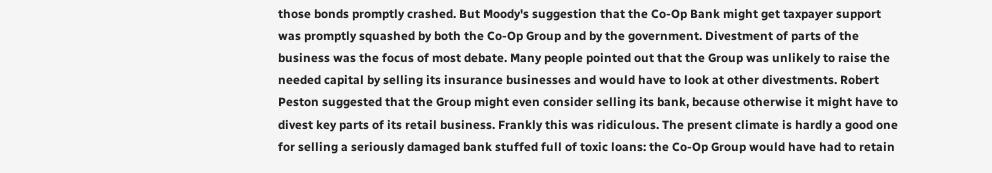those bonds promptly crashed. But Moody's suggestion that the Co-Op Bank might get taxpayer support was promptly squashed by both the Co-Op Group and by the government. Divestment of parts of the business was the focus of most debate. Many people pointed out that the Group was unlikely to raise the needed capital by selling its insurance businesses and would have to look at other divestments. Robert Peston suggested that the Group might even consider selling its bank, because otherwise it might have to divest key parts of its retail business. Frankly this was ridiculous. The present climate is hardly a good one for selling a seriously damaged bank stuffed full of toxic loans: the Co-Op Group would have had to retain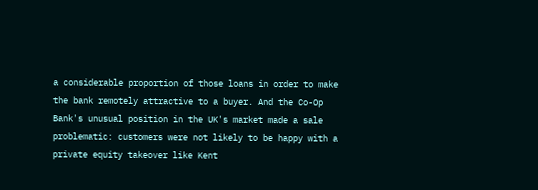a considerable proportion of those loans in order to make the bank remotely attractive to a buyer. And the Co-Op Bank's unusual position in the UK's market made a sale problematic: customers were not likely to be happy with a private equity takeover like Kent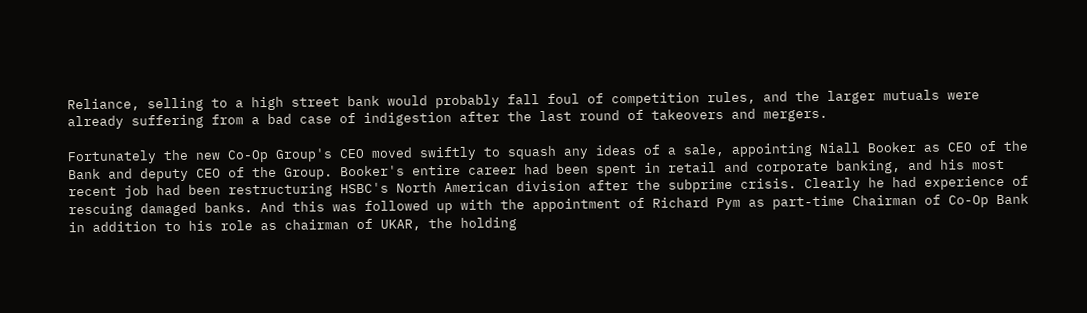Reliance, selling to a high street bank would probably fall foul of competition rules, and the larger mutuals were already suffering from a bad case of indigestion after the last round of takeovers and mergers.

Fortunately the new Co-Op Group's CEO moved swiftly to squash any ideas of a sale, appointing Niall Booker as CEO of the Bank and deputy CEO of the Group. Booker's entire career had been spent in retail and corporate banking, and his most recent job had been restructuring HSBC's North American division after the subprime crisis. Clearly he had experience of rescuing damaged banks. And this was followed up with the appointment of Richard Pym as part-time Chairman of Co-Op Bank in addition to his role as chairman of UKAR, the holding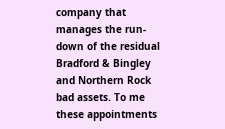company that manages the run-down of the residual Bradford & Bingley and Northern Rock bad assets. To me these appointments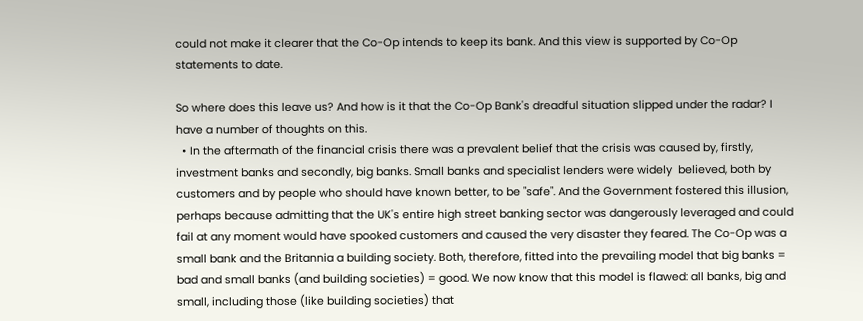could not make it clearer that the Co-Op intends to keep its bank. And this view is supported by Co-Op statements to date.

So where does this leave us? And how is it that the Co-Op Bank's dreadful situation slipped under the radar? I have a number of thoughts on this.
  • In the aftermath of the financial crisis there was a prevalent belief that the crisis was caused by, firstly, investment banks and secondly, big banks. Small banks and specialist lenders were widely  believed, both by customers and by people who should have known better, to be "safe". And the Government fostered this illusion, perhaps because admitting that the UK's entire high street banking sector was dangerously leveraged and could fail at any moment would have spooked customers and caused the very disaster they feared. The Co-Op was a small bank and the Britannia a building society. Both, therefore, fitted into the prevailing model that big banks = bad and small banks (and building societies) = good. We now know that this model is flawed: all banks, big and small, including those (like building societies) that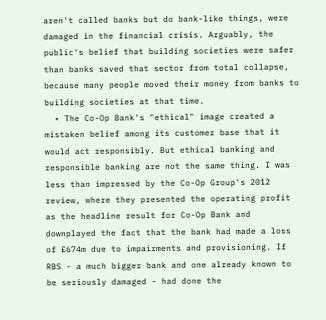aren't called banks but do bank-like things, were damaged in the financial crisis. Arguably, the public's belief that building societies were safer than banks saved that sector from total collapse, because many people moved their money from banks to building societies at that time.
  • The Co-Op Bank's "ethical" image created a mistaken belief among its customer base that it would act responsibly. But ethical banking and responsible banking are not the same thing. I was less than impressed by the Co-Op Group's 2012 review, where they presented the operating profit as the headline result for Co-Op Bank and downplayed the fact that the bank had made a loss of £674m due to impairments and provisioning. If RBS - a much bigger bank and one already known to be seriously damaged - had done the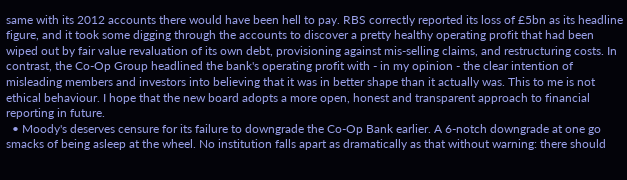same with its 2012 accounts there would have been hell to pay. RBS correctly reported its loss of £5bn as its headline figure, and it took some digging through the accounts to discover a pretty healthy operating profit that had been wiped out by fair value revaluation of its own debt, provisioning against mis-selling claims, and restructuring costs. In contrast, the Co-Op Group headlined the bank's operating profit with - in my opinion - the clear intention of misleading members and investors into believing that it was in better shape than it actually was. This to me is not ethical behaviour. I hope that the new board adopts a more open, honest and transparent approach to financial reporting in future.
  • Moody's deserves censure for its failure to downgrade the Co-Op Bank earlier. A 6-notch downgrade at one go smacks of being asleep at the wheel. No institution falls apart as dramatically as that without warning: there should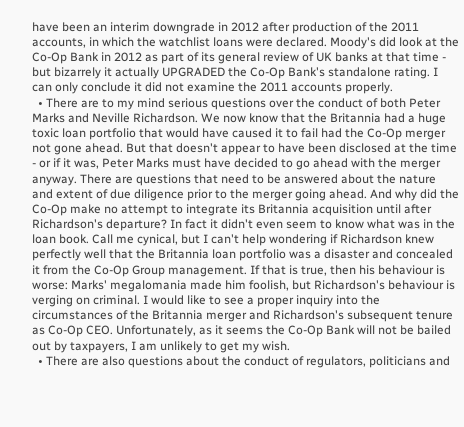have been an interim downgrade in 2012 after production of the 2011 accounts, in which the watchlist loans were declared. Moody's did look at the Co-Op Bank in 2012 as part of its general review of UK banks at that time - but bizarrely it actually UPGRADED the Co-Op Bank's standalone rating. I can only conclude it did not examine the 2011 accounts properly.
  • There are to my mind serious questions over the conduct of both Peter Marks and Neville Richardson. We now know that the Britannia had a huge toxic loan portfolio that would have caused it to fail had the Co-Op merger not gone ahead. But that doesn't appear to have been disclosed at the time - or if it was, Peter Marks must have decided to go ahead with the merger anyway. There are questions that need to be answered about the nature and extent of due diligence prior to the merger going ahead. And why did the Co-Op make no attempt to integrate its Britannia acquisition until after Richardson's departure? In fact it didn't even seem to know what was in the loan book. Call me cynical, but I can't help wondering if Richardson knew perfectly well that the Britannia loan portfolio was a disaster and concealed it from the Co-Op Group management. If that is true, then his behaviour is worse: Marks' megalomania made him foolish, but Richardson's behaviour is verging on criminal. I would like to see a proper inquiry into the circumstances of the Britannia merger and Richardson's subsequent tenure as Co-Op CEO. Unfortunately, as it seems the Co-Op Bank will not be bailed out by taxpayers, I am unlikely to get my wish.
  • There are also questions about the conduct of regulators, politicians and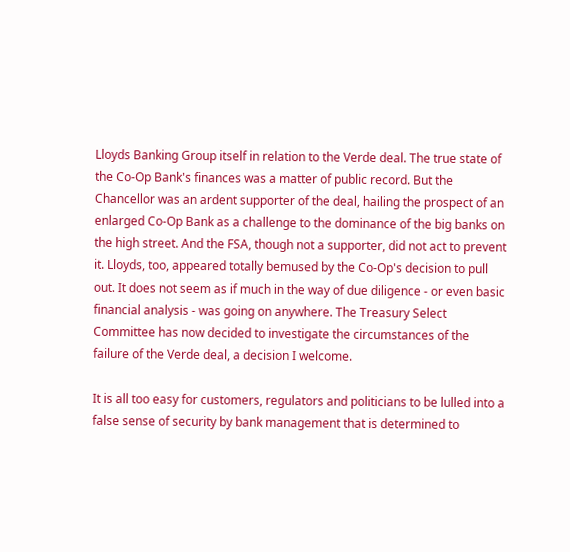Lloyds Banking Group itself in relation to the Verde deal. The true state of the Co-Op Bank's finances was a matter of public record. But the Chancellor was an ardent supporter of the deal, hailing the prospect of an enlarged Co-Op Bank as a challenge to the dominance of the big banks on the high street. And the FSA, though not a supporter, did not act to prevent it. Lloyds, too, appeared totally bemused by the Co-Op's decision to pull out. It does not seem as if much in the way of due diligence - or even basic financial analysis - was going on anywhere. The Treasury Select Committee has now decided to investigate the circumstances of the failure of the Verde deal, a decision I welcome.

It is all too easy for customers, regulators and politicians to be lulled into a false sense of security by bank management that is determined to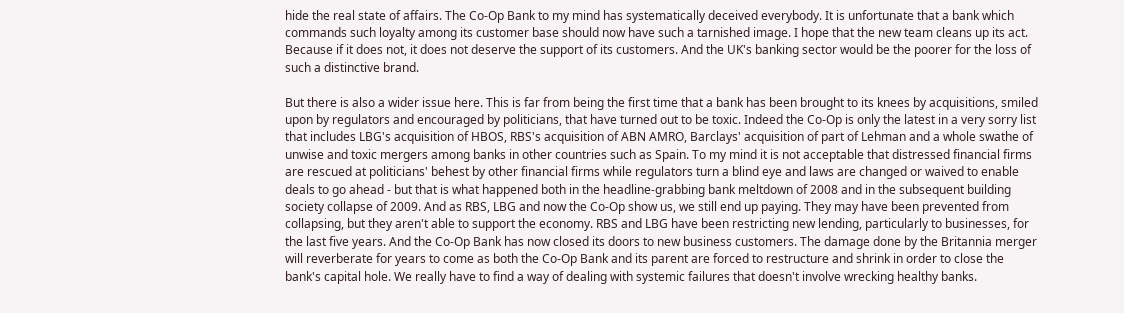hide the real state of affairs. The Co-Op Bank to my mind has systematically deceived everybody. It is unfortunate that a bank which commands such loyalty among its customer base should now have such a tarnished image. I hope that the new team cleans up its act. Because if it does not, it does not deserve the support of its customers. And the UK's banking sector would be the poorer for the loss of such a distinctive brand.

But there is also a wider issue here. This is far from being the first time that a bank has been brought to its knees by acquisitions, smiled upon by regulators and encouraged by politicians, that have turned out to be toxic. Indeed the Co-Op is only the latest in a very sorry list that includes LBG's acquisition of HBOS, RBS's acquisition of ABN AMRO, Barclays' acquisition of part of Lehman and a whole swathe of unwise and toxic mergers among banks in other countries such as Spain. To my mind it is not acceptable that distressed financial firms are rescued at politicians' behest by other financial firms while regulators turn a blind eye and laws are changed or waived to enable deals to go ahead - but that is what happened both in the headline-grabbing bank meltdown of 2008 and in the subsequent building society collapse of 2009. And as RBS, LBG and now the Co-Op show us, we still end up paying. They may have been prevented from collapsing, but they aren't able to support the economy. RBS and LBG have been restricting new lending, particularly to businesses, for the last five years. And the Co-Op Bank has now closed its doors to new business customers. The damage done by the Britannia merger will reverberate for years to come as both the Co-Op Bank and its parent are forced to restructure and shrink in order to close the bank's capital hole. We really have to find a way of dealing with systemic failures that doesn't involve wrecking healthy banks.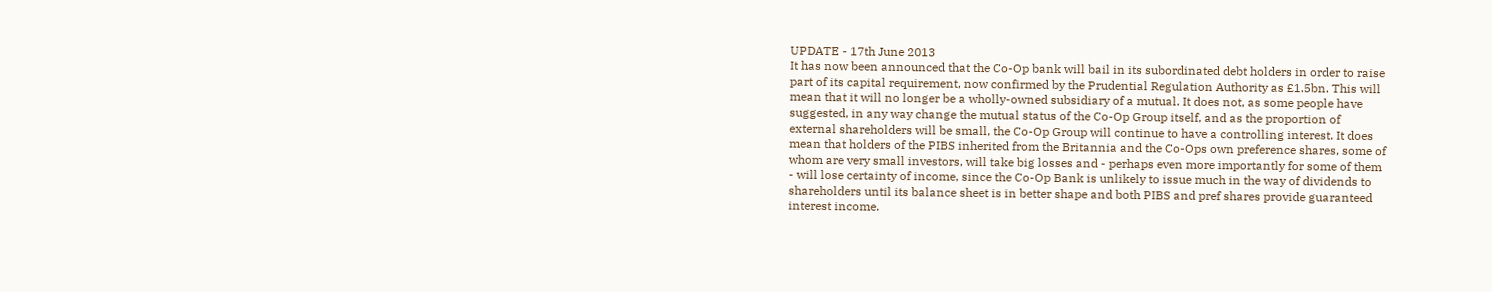UPDATE - 17th June 2013
It has now been announced that the Co-Op bank will bail in its subordinated debt holders in order to raise part of its capital requirement, now confirmed by the Prudential Regulation Authority as £1.5bn. This will mean that it will no longer be a wholly-owned subsidiary of a mutual. It does not, as some people have suggested, in any way change the mutual status of the Co-Op Group itself, and as the proportion of external shareholders will be small, the Co-Op Group will continue to have a controlling interest. It does mean that holders of the PIBS inherited from the Britannia and the Co-Ops own preference shares, some of whom are very small investors, will take big losses and - perhaps even more importantly for some of them - will lose certainty of income, since the Co-Op Bank is unlikely to issue much in the way of dividends to shareholders until its balance sheet is in better shape and both PIBS and pref shares provide guaranteed interest income.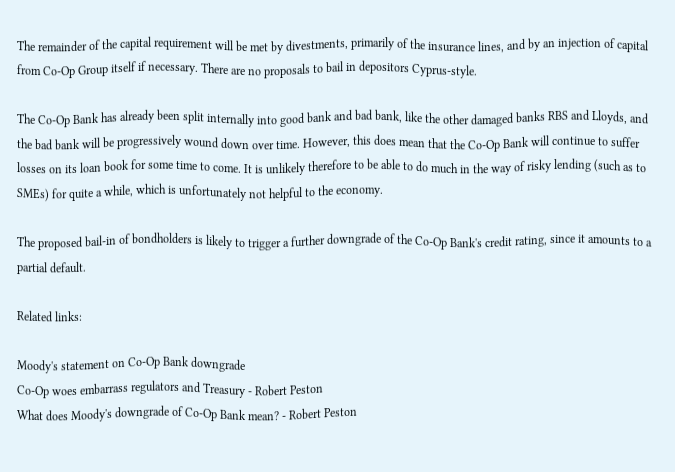The remainder of the capital requirement will be met by divestments, primarily of the insurance lines, and by an injection of capital from Co-Op Group itself if necessary. There are no proposals to bail in depositors Cyprus-style.

The Co-Op Bank has already been split internally into good bank and bad bank, like the other damaged banks RBS and Lloyds, and the bad bank will be progressively wound down over time. However, this does mean that the Co-Op Bank will continue to suffer losses on its loan book for some time to come. It is unlikely therefore to be able to do much in the way of risky lending (such as to SMEs) for quite a while, which is unfortunately not helpful to the economy.

The proposed bail-in of bondholders is likely to trigger a further downgrade of the Co-Op Bank's credit rating, since it amounts to a partial default.

Related links:

Moody's statement on Co-Op Bank downgrade
Co-Op woes embarrass regulators and Treasury - Robert Peston
What does Moody's downgrade of Co-Op Bank mean? - Robert Peston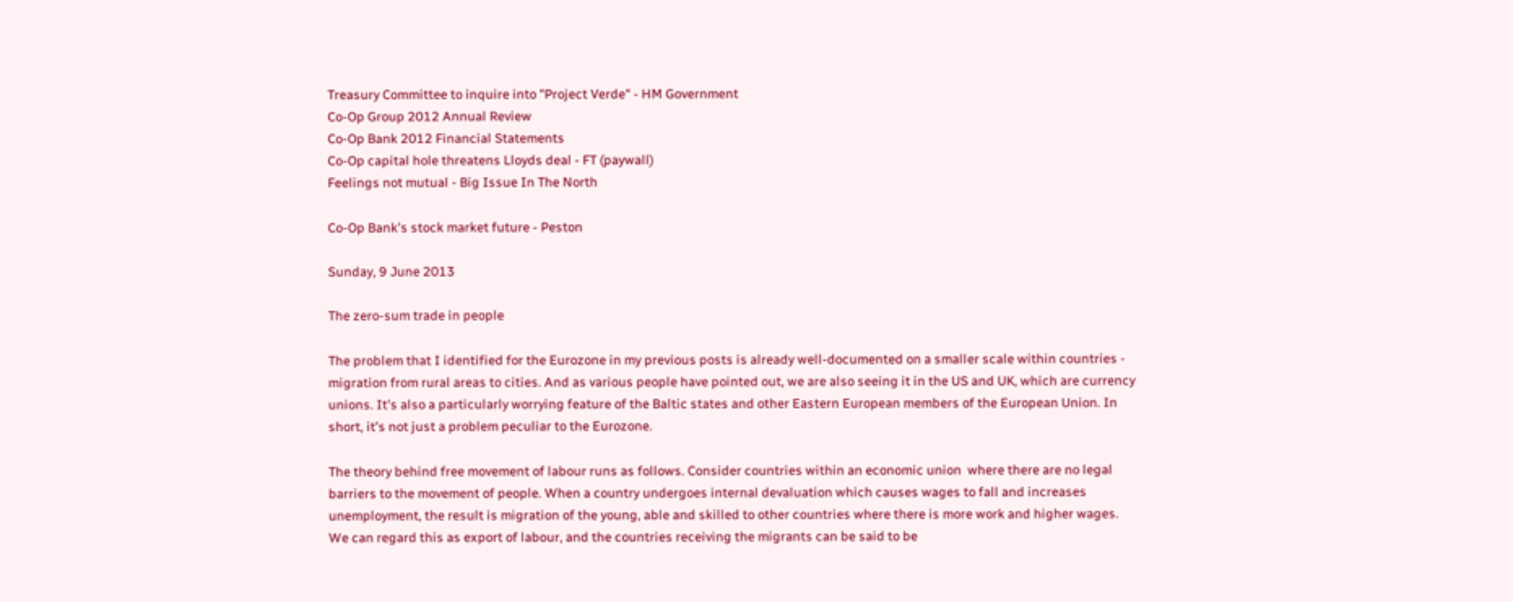Treasury Committee to inquire into "Project Verde" - HM Government
Co-Op Group 2012 Annual Review
Co-Op Bank 2012 Financial Statements
Co-Op capital hole threatens Lloyds deal - FT (paywall)
Feelings not mutual - Big Issue In The North

Co-Op Bank's stock market future - Peston

Sunday, 9 June 2013

The zero-sum trade in people

The problem that I identified for the Eurozone in my previous posts is already well-documented on a smaller scale within countries - migration from rural areas to cities. And as various people have pointed out, we are also seeing it in the US and UK, which are currency unions. It's also a particularly worrying feature of the Baltic states and other Eastern European members of the European Union. In short, it's not just a problem peculiar to the Eurozone.

The theory behind free movement of labour runs as follows. Consider countries within an economic union  where there are no legal barriers to the movement of people. When a country undergoes internal devaluation which causes wages to fall and increases unemployment, the result is migration of the young, able and skilled to other countries where there is more work and higher wages. We can regard this as export of labour, and the countries receiving the migrants can be said to be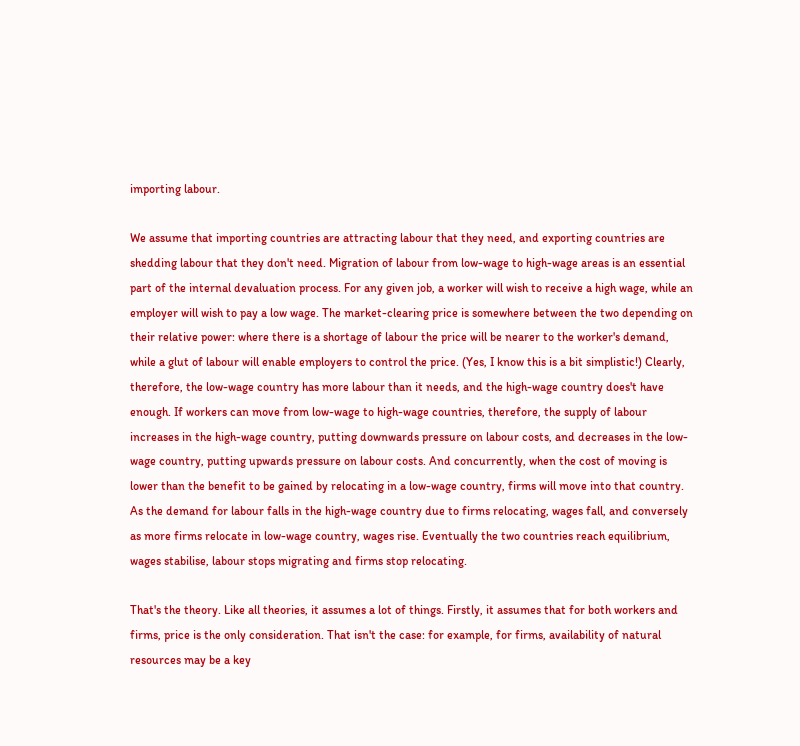importing labour.

We assume that importing countries are attracting labour that they need, and exporting countries are shedding labour that they don't need. Migration of labour from low-wage to high-wage areas is an essential part of the internal devaluation process. For any given job, a worker will wish to receive a high wage, while an employer will wish to pay a low wage. The market-clearing price is somewhere between the two depending on their relative power: where there is a shortage of labour the price will be nearer to the worker's demand, while a glut of labour will enable employers to control the price. (Yes, I know this is a bit simplistic!) Clearly, therefore, the low-wage country has more labour than it needs, and the high-wage country does't have enough. If workers can move from low-wage to high-wage countries, therefore, the supply of labour increases in the high-wage country, putting downwards pressure on labour costs, and decreases in the low-wage country, putting upwards pressure on labour costs. And concurrently, when the cost of moving is lower than the benefit to be gained by relocating in a low-wage country, firms will move into that country. As the demand for labour falls in the high-wage country due to firms relocating, wages fall, and conversely as more firms relocate in low-wage country, wages rise. Eventually the two countries reach equilibrium, wages stabilise, labour stops migrating and firms stop relocating.

That's the theory. Like all theories, it assumes a lot of things. Firstly, it assumes that for both workers and firms, price is the only consideration. That isn't the case: for example, for firms, availability of natural resources may be a key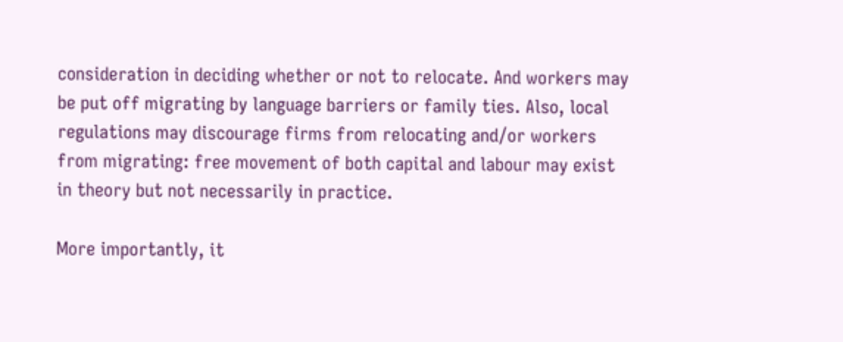consideration in deciding whether or not to relocate. And workers may be put off migrating by language barriers or family ties. Also, local regulations may discourage firms from relocating and/or workers from migrating: free movement of both capital and labour may exist in theory but not necessarily in practice.

More importantly, it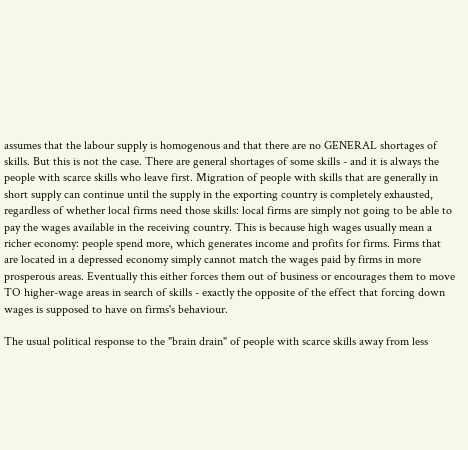assumes that the labour supply is homogenous and that there are no GENERAL shortages of skills. But this is not the case. There are general shortages of some skills - and it is always the people with scarce skills who leave first. Migration of people with skills that are generally in short supply can continue until the supply in the exporting country is completely exhausted, regardless of whether local firms need those skills: local firms are simply not going to be able to pay the wages available in the receiving country. This is because high wages usually mean a richer economy: people spend more, which generates income and profits for firms. Firms that are located in a depressed economy simply cannot match the wages paid by firms in more prosperous areas. Eventually this either forces them out of business or encourages them to move TO higher-wage areas in search of skills - exactly the opposite of the effect that forcing down wages is supposed to have on firms's behaviour.

The usual political response to the "brain drain" of people with scarce skills away from less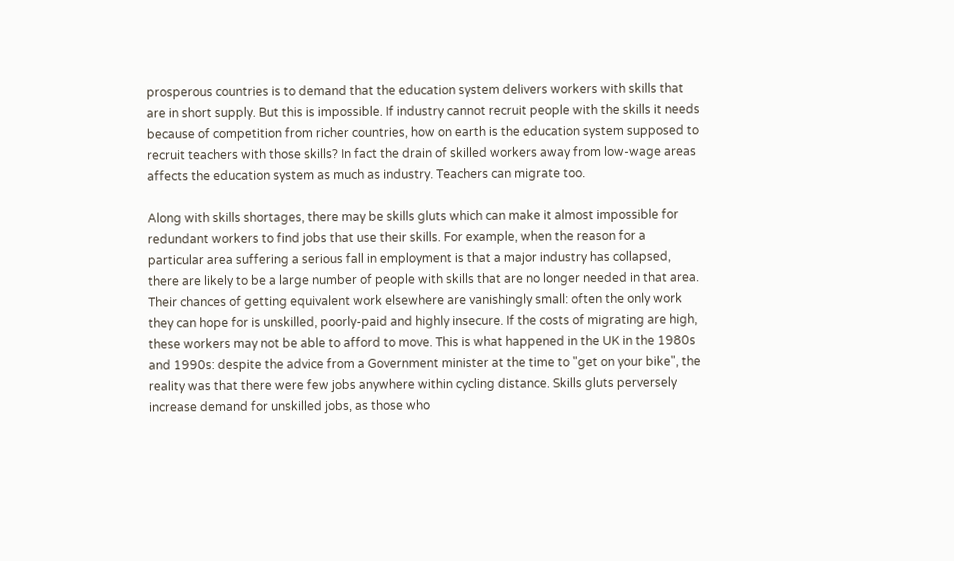prosperous countries is to demand that the education system delivers workers with skills that are in short supply. But this is impossible. If industry cannot recruit people with the skills it needs because of competition from richer countries, how on earth is the education system supposed to recruit teachers with those skills? In fact the drain of skilled workers away from low-wage areas affects the education system as much as industry. Teachers can migrate too.

Along with skills shortages, there may be skills gluts which can make it almost impossible for redundant workers to find jobs that use their skills. For example, when the reason for a particular area suffering a serious fall in employment is that a major industry has collapsed, there are likely to be a large number of people with skills that are no longer needed in that area. Their chances of getting equivalent work elsewhere are vanishingly small: often the only work they can hope for is unskilled, poorly-paid and highly insecure. If the costs of migrating are high, these workers may not be able to afford to move. This is what happened in the UK in the 1980s and 1990s: despite the advice from a Government minister at the time to "get on your bike", the reality was that there were few jobs anywhere within cycling distance. Skills gluts perversely increase demand for unskilled jobs, as those who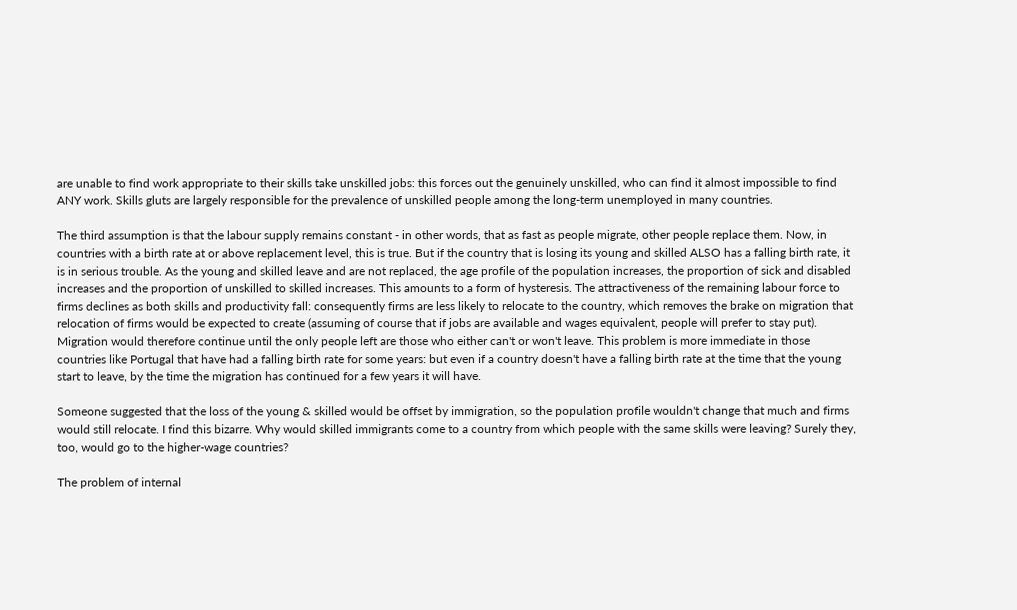are unable to find work appropriate to their skills take unskilled jobs: this forces out the genuinely unskilled, who can find it almost impossible to find ANY work. Skills gluts are largely responsible for the prevalence of unskilled people among the long-term unemployed in many countries.

The third assumption is that the labour supply remains constant - in other words, that as fast as people migrate, other people replace them. Now, in countries with a birth rate at or above replacement level, this is true. But if the country that is losing its young and skilled ALSO has a falling birth rate, it is in serious trouble. As the young and skilled leave and are not replaced, the age profile of the population increases, the proportion of sick and disabled increases and the proportion of unskilled to skilled increases. This amounts to a form of hysteresis. The attractiveness of the remaining labour force to firms declines as both skills and productivity fall: consequently firms are less likely to relocate to the country, which removes the brake on migration that relocation of firms would be expected to create (assuming of course that if jobs are available and wages equivalent, people will prefer to stay put). Migration would therefore continue until the only people left are those who either can't or won't leave. This problem is more immediate in those countries like Portugal that have had a falling birth rate for some years: but even if a country doesn't have a falling birth rate at the time that the young start to leave, by the time the migration has continued for a few years it will have.

Someone suggested that the loss of the young & skilled would be offset by immigration, so the population profile wouldn't change that much and firms would still relocate. I find this bizarre. Why would skilled immigrants come to a country from which people with the same skills were leaving? Surely they, too, would go to the higher-wage countries?

The problem of internal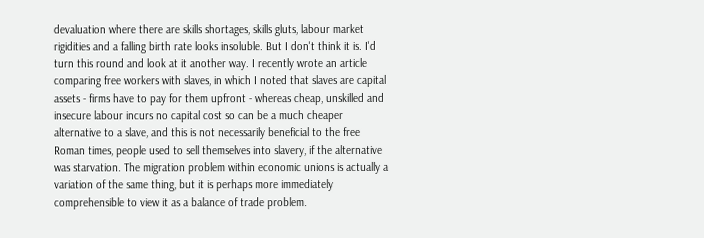devaluation where there are skills shortages, skills gluts, labour market rigidities and a falling birth rate looks insoluble. But I don't think it is. I'd turn this round and look at it another way. I recently wrote an article comparing free workers with slaves, in which I noted that slaves are capital assets - firms have to pay for them upfront - whereas cheap, unskilled and insecure labour incurs no capital cost so can be a much cheaper alternative to a slave, and this is not necessarily beneficial to the free Roman times, people used to sell themselves into slavery, if the alternative was starvation. The migration problem within economic unions is actually a variation of the same thing, but it is perhaps more immediately comprehensible to view it as a balance of trade problem.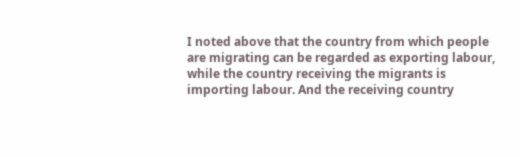I noted above that the country from which people are migrating can be regarded as exporting labour, while the country receiving the migrants is importing labour. And the receiving country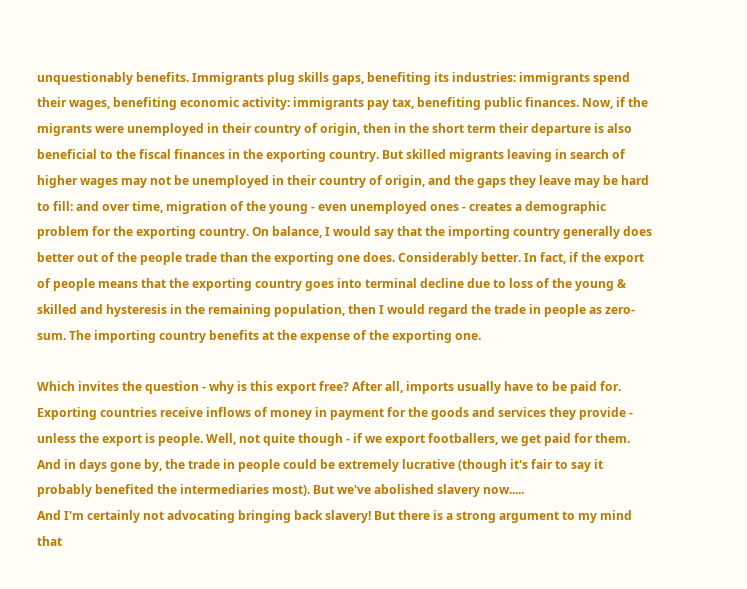unquestionably benefits. Immigrants plug skills gaps, benefiting its industries: immigrants spend their wages, benefiting economic activity: immigrants pay tax, benefiting public finances. Now, if the migrants were unemployed in their country of origin, then in the short term their departure is also beneficial to the fiscal finances in the exporting country. But skilled migrants leaving in search of higher wages may not be unemployed in their country of origin, and the gaps they leave may be hard to fill: and over time, migration of the young - even unemployed ones - creates a demographic problem for the exporting country. On balance, I would say that the importing country generally does better out of the people trade than the exporting one does. Considerably better. In fact, if the export of people means that the exporting country goes into terminal decline due to loss of the young & skilled and hysteresis in the remaining population, then I would regard the trade in people as zero-sum. The importing country benefits at the expense of the exporting one.

Which invites the question - why is this export free? After all, imports usually have to be paid for. Exporting countries receive inflows of money in payment for the goods and services they provide - unless the export is people. Well, not quite though - if we export footballers, we get paid for them. And in days gone by, the trade in people could be extremely lucrative (though it's fair to say it probably benefited the intermediaries most). But we've abolished slavery now.....
And I'm certainly not advocating bringing back slavery! But there is a strong argument to my mind that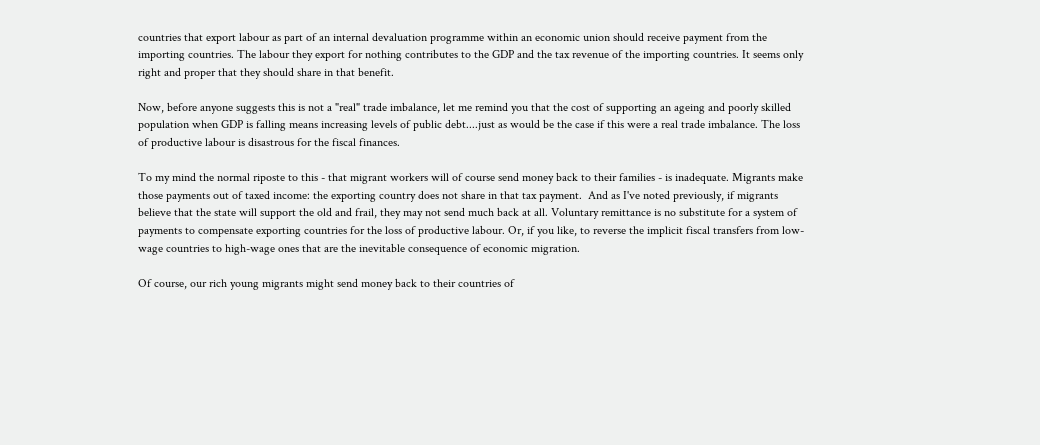countries that export labour as part of an internal devaluation programme within an economic union should receive payment from the importing countries. The labour they export for nothing contributes to the GDP and the tax revenue of the importing countries. It seems only right and proper that they should share in that benefit.

Now, before anyone suggests this is not a "real" trade imbalance, let me remind you that the cost of supporting an ageing and poorly skilled population when GDP is falling means increasing levels of public debt....just as would be the case if this were a real trade imbalance. The loss of productive labour is disastrous for the fiscal finances.

To my mind the normal riposte to this - that migrant workers will of course send money back to their families - is inadequate. Migrants make those payments out of taxed income: the exporting country does not share in that tax payment.  And as I've noted previously, if migrants believe that the state will support the old and frail, they may not send much back at all. Voluntary remittance is no substitute for a system of payments to compensate exporting countries for the loss of productive labour. Or, if you like, to reverse the implicit fiscal transfers from low-wage countries to high-wage ones that are the inevitable consequence of economic migration.

Of course, our rich young migrants might send money back to their countries of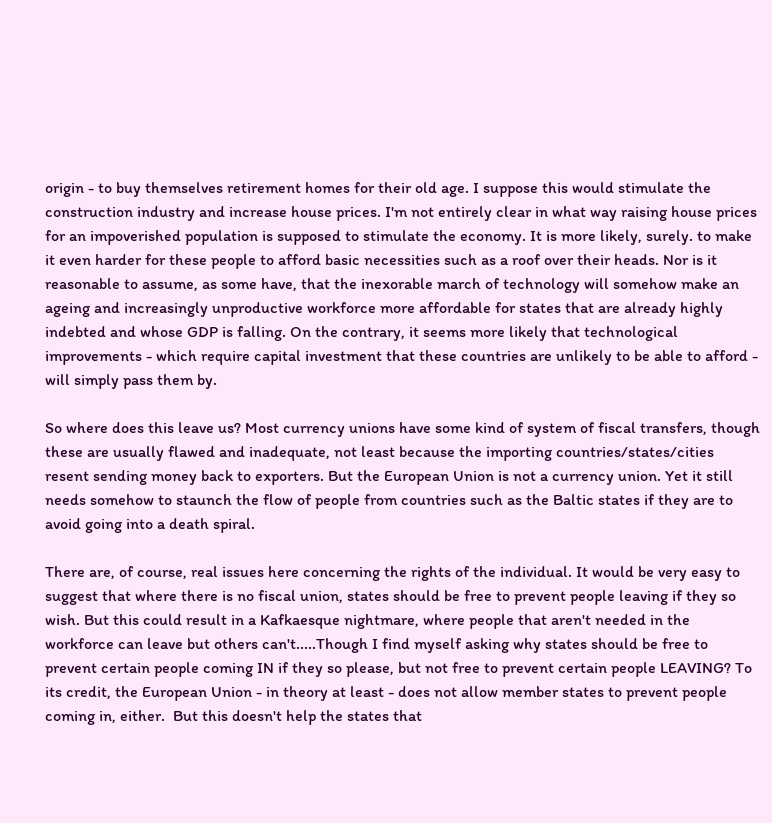origin - to buy themselves retirement homes for their old age. I suppose this would stimulate the construction industry and increase house prices. I'm not entirely clear in what way raising house prices for an impoverished population is supposed to stimulate the economy. It is more likely, surely. to make it even harder for these people to afford basic necessities such as a roof over their heads. Nor is it reasonable to assume, as some have, that the inexorable march of technology will somehow make an ageing and increasingly unproductive workforce more affordable for states that are already highly indebted and whose GDP is falling. On the contrary, it seems more likely that technological improvements - which require capital investment that these countries are unlikely to be able to afford - will simply pass them by.

So where does this leave us? Most currency unions have some kind of system of fiscal transfers, though these are usually flawed and inadequate, not least because the importing countries/states/cities resent sending money back to exporters. But the European Union is not a currency union. Yet it still needs somehow to staunch the flow of people from countries such as the Baltic states if they are to avoid going into a death spiral.

There are, of course, real issues here concerning the rights of the individual. It would be very easy to suggest that where there is no fiscal union, states should be free to prevent people leaving if they so wish. But this could result in a Kafkaesque nightmare, where people that aren't needed in the workforce can leave but others can't.....Though I find myself asking why states should be free to prevent certain people coming IN if they so please, but not free to prevent certain people LEAVING? To its credit, the European Union - in theory at least - does not allow member states to prevent people coming in, either.  But this doesn't help the states that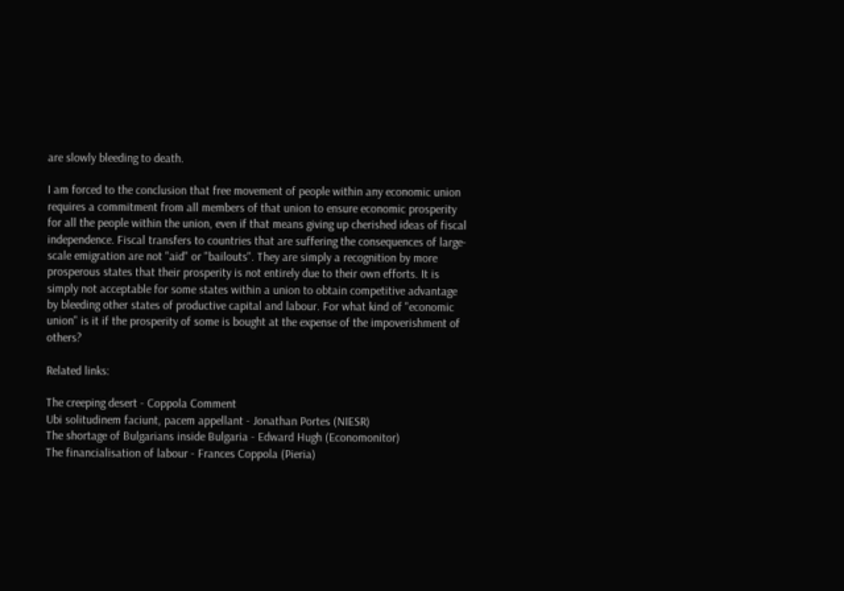are slowly bleeding to death.

I am forced to the conclusion that free movement of people within any economic union requires a commitment from all members of that union to ensure economic prosperity for all the people within the union, even if that means giving up cherished ideas of fiscal independence. Fiscal transfers to countries that are suffering the consequences of large-scale emigration are not "aid" or "bailouts". They are simply a recognition by more prosperous states that their prosperity is not entirely due to their own efforts. It is simply not acceptable for some states within a union to obtain competitive advantage by bleeding other states of productive capital and labour. For what kind of "economic union" is it if the prosperity of some is bought at the expense of the impoverishment of others?

Related links:

The creeping desert - Coppola Comment
Ubi solitudinem faciunt, pacem appellant - Jonathan Portes (NIESR)
The shortage of Bulgarians inside Bulgaria - Edward Hugh (Economonitor)
The financialisation of labour - Frances Coppola (Pieria)